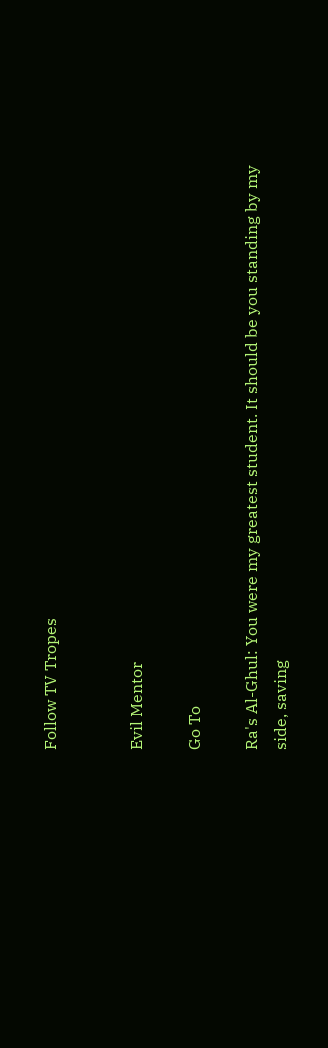Follow TV Tropes


Evil Mentor

Go To

Ra's Al-Ghul: You were my greatest student. It should be you standing by my side, saving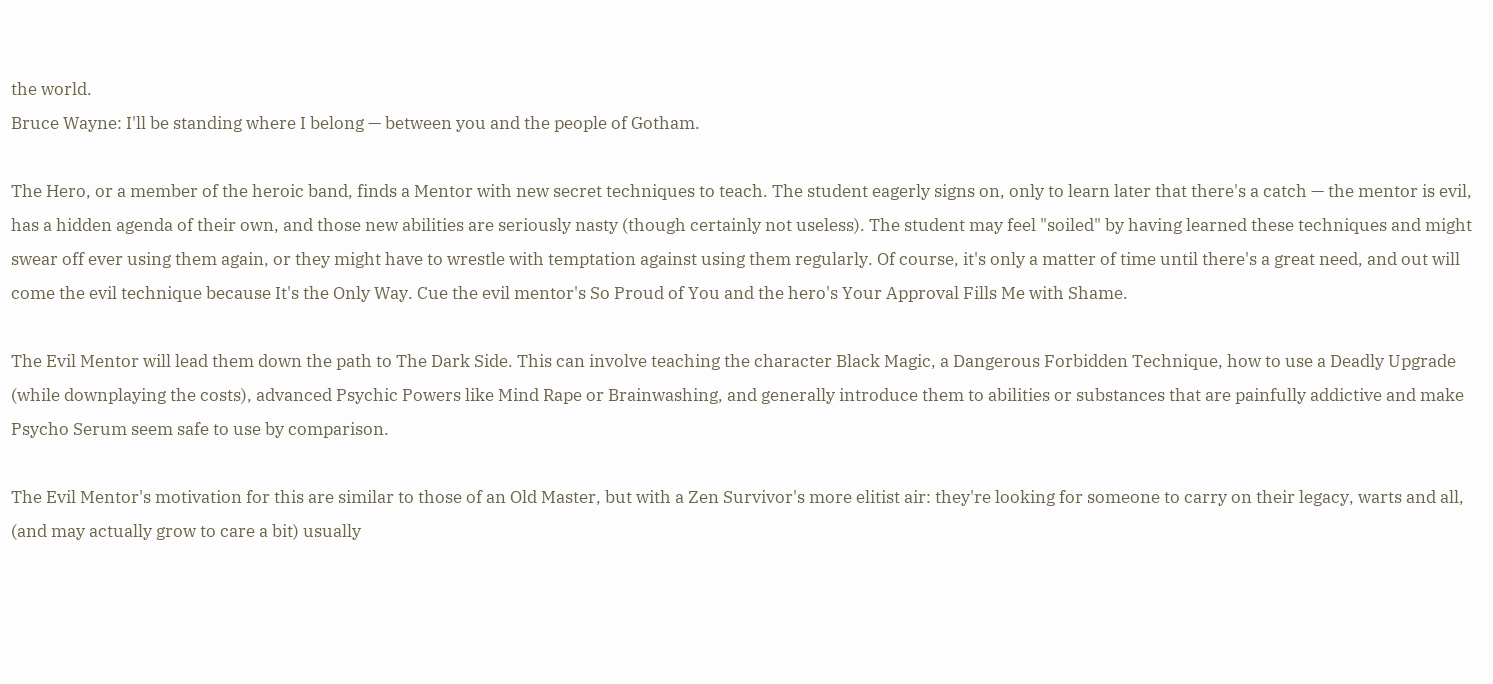the world.
Bruce Wayne: I'll be standing where I belong — between you and the people of Gotham.

The Hero, or a member of the heroic band, finds a Mentor with new secret techniques to teach. The student eagerly signs on, only to learn later that there's a catch — the mentor is evil, has a hidden agenda of their own, and those new abilities are seriously nasty (though certainly not useless). The student may feel "soiled" by having learned these techniques and might swear off ever using them again, or they might have to wrestle with temptation against using them regularly. Of course, it's only a matter of time until there's a great need, and out will come the evil technique because It's the Only Way. Cue the evil mentor's So Proud of You and the hero's Your Approval Fills Me with Shame.

The Evil Mentor will lead them down the path to The Dark Side. This can involve teaching the character Black Magic, a Dangerous Forbidden Technique, how to use a Deadly Upgrade (while downplaying the costs), advanced Psychic Powers like Mind Rape or Brainwashing, and generally introduce them to abilities or substances that are painfully addictive and make Psycho Serum seem safe to use by comparison.

The Evil Mentor's motivation for this are similar to those of an Old Master, but with a Zen Survivor's more elitist air: they're looking for someone to carry on their legacy, warts and all, (and may actually grow to care a bit) usually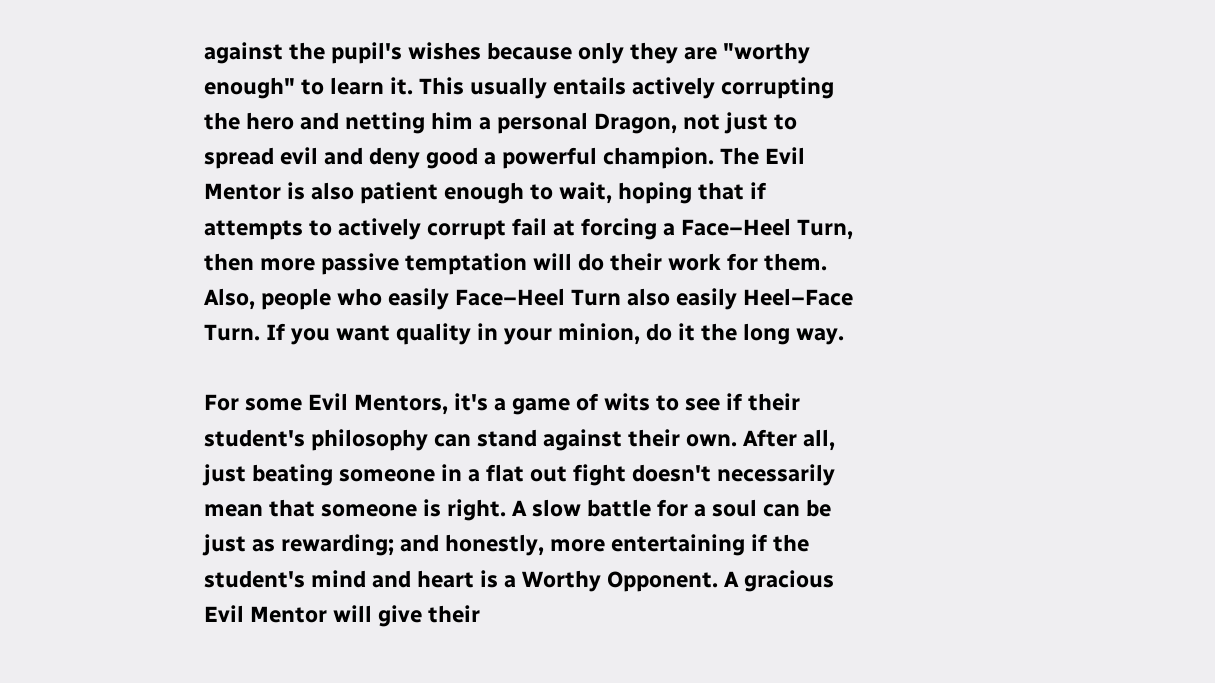against the pupil's wishes because only they are "worthy enough" to learn it. This usually entails actively corrupting the hero and netting him a personal Dragon, not just to spread evil and deny good a powerful champion. The Evil Mentor is also patient enough to wait, hoping that if attempts to actively corrupt fail at forcing a Face–Heel Turn, then more passive temptation will do their work for them. Also, people who easily Face–Heel Turn also easily Heel–Face Turn. If you want quality in your minion, do it the long way.

For some Evil Mentors, it's a game of wits to see if their student's philosophy can stand against their own. After all, just beating someone in a flat out fight doesn't necessarily mean that someone is right. A slow battle for a soul can be just as rewarding; and honestly, more entertaining if the student's mind and heart is a Worthy Opponent. A gracious Evil Mentor will give their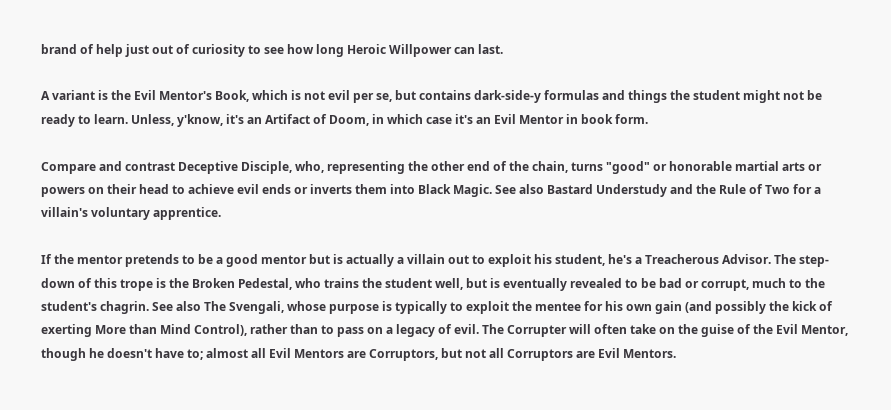brand of help just out of curiosity to see how long Heroic Willpower can last.

A variant is the Evil Mentor's Book, which is not evil per se, but contains dark-side-y formulas and things the student might not be ready to learn. Unless, y'know, it's an Artifact of Doom, in which case it's an Evil Mentor in book form.

Compare and contrast Deceptive Disciple, who, representing the other end of the chain, turns "good" or honorable martial arts or powers on their head to achieve evil ends or inverts them into Black Magic. See also Bastard Understudy and the Rule of Two for a villain's voluntary apprentice.

If the mentor pretends to be a good mentor but is actually a villain out to exploit his student, he's a Treacherous Advisor. The step-down of this trope is the Broken Pedestal, who trains the student well, but is eventually revealed to be bad or corrupt, much to the student's chagrin. See also The Svengali, whose purpose is typically to exploit the mentee for his own gain (and possibly the kick of exerting More than Mind Control), rather than to pass on a legacy of evil. The Corrupter will often take on the guise of the Evil Mentor, though he doesn't have to; almost all Evil Mentors are Corruptors, but not all Corruptors are Evil Mentors.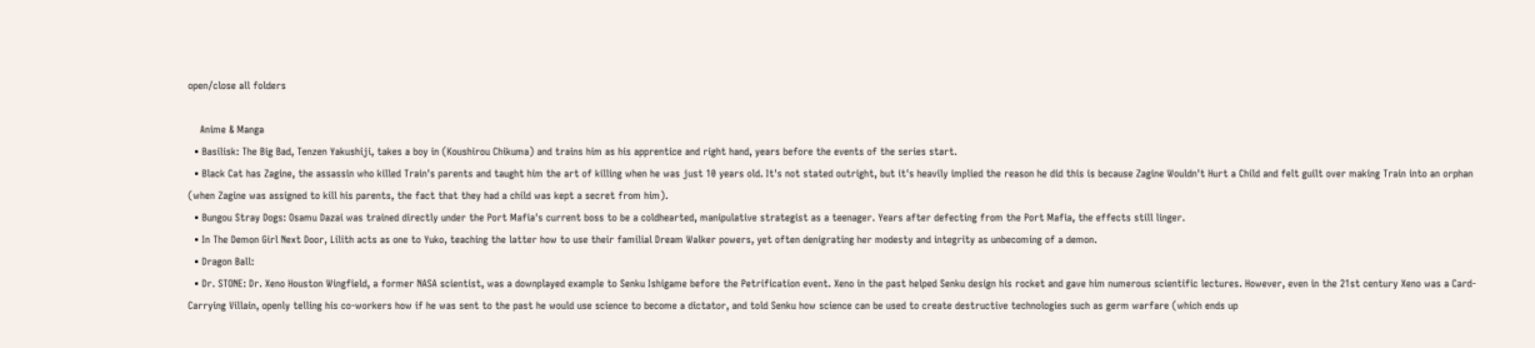open/close all folders

    Anime & Manga
  • Basilisk: The Big Bad, Tenzen Yakushiji, takes a boy in (Koushirou Chikuma) and trains him as his apprentice and right hand, years before the events of the series start.
  • Black Cat has Zagine, the assassin who killed Train's parents and taught him the art of killing when he was just 10 years old. It's not stated outright, but it's heavily implied the reason he did this is because Zagine Wouldn't Hurt a Child and felt guilt over making Train into an orphan (when Zagine was assigned to kill his parents, the fact that they had a child was kept a secret from him).
  • Bungou Stray Dogs: Osamu Dazai was trained directly under the Port Mafia's current boss to be a coldhearted, manipulative strategist as a teenager. Years after defecting from the Port Mafia, the effects still linger.
  • In The Demon Girl Next Door, Lilith acts as one to Yuko, teaching the latter how to use their familial Dream Walker powers, yet often denigrating her modesty and integrity as unbecoming of a demon.
  • Dragon Ball:
  • Dr. STONE: Dr. Xeno Houston Wingfield, a former NASA scientist, was a downplayed example to Senku Ishigame before the Petrification event. Xeno in the past helped Senku design his rocket and gave him numerous scientific lectures. However, even in the 21st century Xeno was a Card-Carrying Villain, openly telling his co-workers how if he was sent to the past he would use science to become a dictator, and told Senku how science can be used to create destructive technologies such as germ warfare (which ends up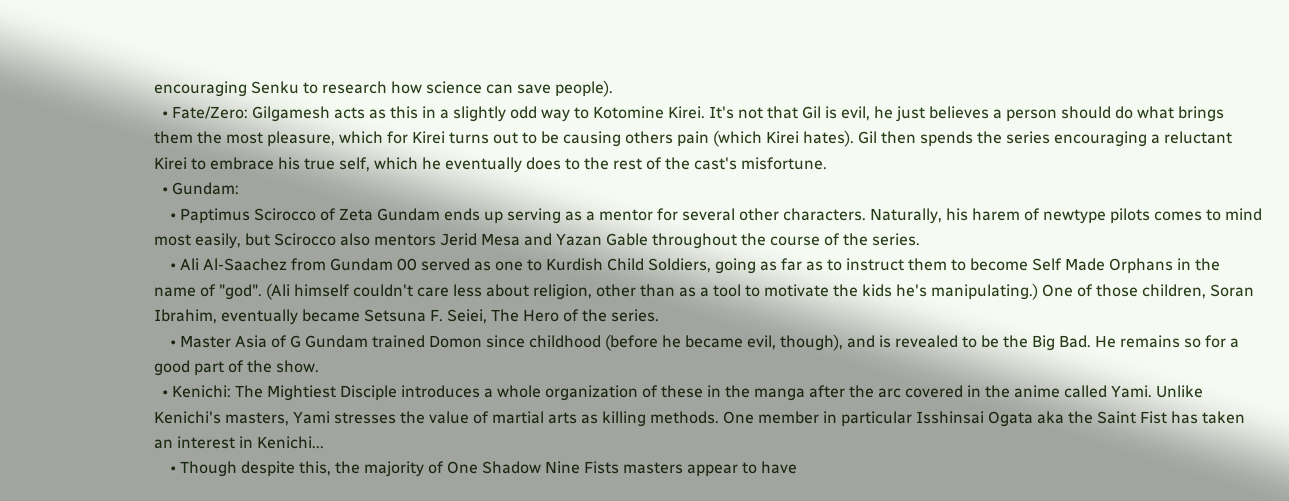encouraging Senku to research how science can save people).
  • Fate/Zero: Gilgamesh acts as this in a slightly odd way to Kotomine Kirei. It's not that Gil is evil, he just believes a person should do what brings them the most pleasure, which for Kirei turns out to be causing others pain (which Kirei hates). Gil then spends the series encouraging a reluctant Kirei to embrace his true self, which he eventually does to the rest of the cast's misfortune.
  • Gundam:
    • Paptimus Scirocco of Zeta Gundam ends up serving as a mentor for several other characters. Naturally, his harem of newtype pilots comes to mind most easily, but Scirocco also mentors Jerid Mesa and Yazan Gable throughout the course of the series.
    • Ali Al-Saachez from Gundam 00 served as one to Kurdish Child Soldiers, going as far as to instruct them to become Self Made Orphans in the name of "god". (Ali himself couldn't care less about religion, other than as a tool to motivate the kids he's manipulating.) One of those children, Soran Ibrahim, eventually became Setsuna F. Seiei, The Hero of the series.
    • Master Asia of G Gundam trained Domon since childhood (before he became evil, though), and is revealed to be the Big Bad. He remains so for a good part of the show.
  • Kenichi: The Mightiest Disciple introduces a whole organization of these in the manga after the arc covered in the anime called Yami. Unlike Kenichi's masters, Yami stresses the value of martial arts as killing methods. One member in particular Isshinsai Ogata aka the Saint Fist has taken an interest in Kenichi...
    • Though despite this, the majority of One Shadow Nine Fists masters appear to have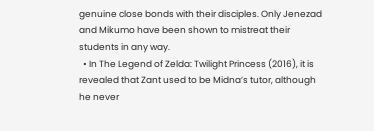genuine close bonds with their disciples. Only Jenezad and Mikumo have been shown to mistreat their students in any way.
  • In The Legend of Zelda: Twilight Princess (2016), it is revealed that Zant used to be Midna’s tutor, although he never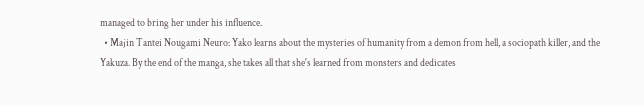managed to bring her under his influence.
  • Majin Tantei Nougami Neuro: Yako learns about the mysteries of humanity from a demon from hell, a sociopath killer, and the Yakuza. By the end of the manga, she takes all that she's learned from monsters and dedicates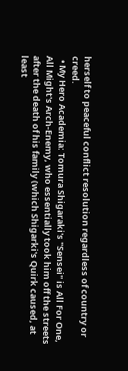herself to peaceful conflict resolution regardless of country or creed.
  • My Hero Academia: Tomura Shigaraki's "Sensei" is All For One, All Might's Arch-Enemy, who essentially took him off the streets after the death of his family (which Shigarki's Quirk caused, at least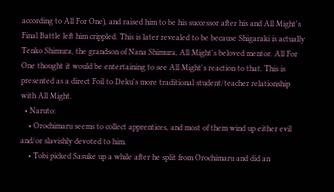according to All For One), and raised him to be his successor after his and All Might's Final Battle left him crippled. This is later revealed to be because Shigaraki is actually Tenko Shimura, the grandson of Nana Shimura, All Might's beloved mentor. All For One thought it would be entertaining to see All Might's reaction to that. This is presented as a direct Foil to Deku's more traditional student/teacher relationship with All Might.
  • Naruto:
    • Orochimaru seems to collect apprentices, and most of them wind up either evil and/or slavishly devoted to him.
    • Tobi picked Sasuke up a while after he split from Orochimaru and did an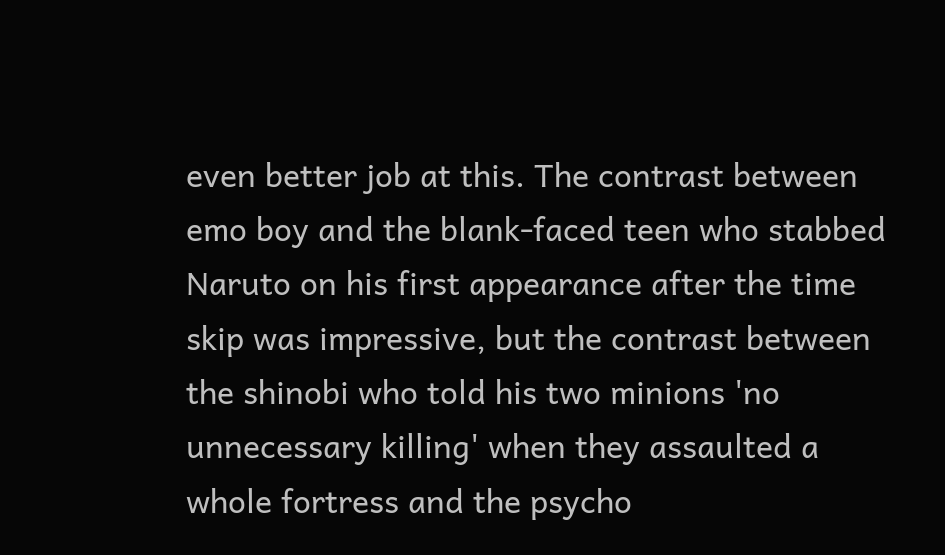even better job at this. The contrast between emo boy and the blank-faced teen who stabbed Naruto on his first appearance after the time skip was impressive, but the contrast between the shinobi who told his two minions 'no unnecessary killing' when they assaulted a whole fortress and the psycho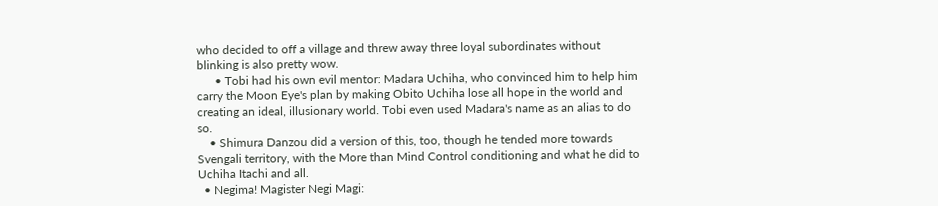who decided to off a village and threw away three loyal subordinates without blinking is also pretty wow.
      • Tobi had his own evil mentor: Madara Uchiha, who convinced him to help him carry the Moon Eye's plan by making Obito Uchiha lose all hope in the world and creating an ideal, illusionary world. Tobi even used Madara's name as an alias to do so.
    • Shimura Danzou did a version of this, too, though he tended more towards Svengali territory, with the More than Mind Control conditioning and what he did to Uchiha Itachi and all.
  • Negima! Magister Negi Magi: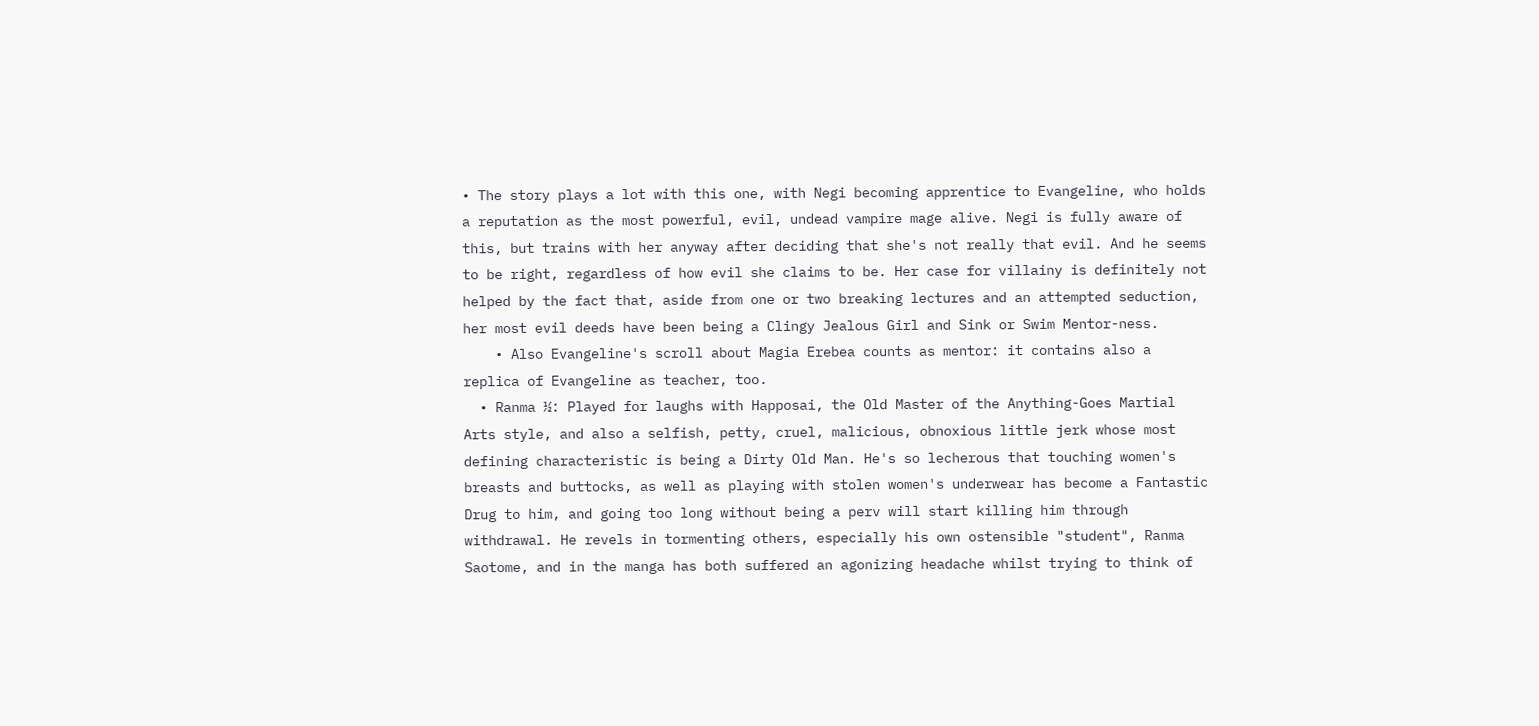• The story plays a lot with this one, with Negi becoming apprentice to Evangeline, who holds a reputation as the most powerful, evil, undead vampire mage alive. Negi is fully aware of this, but trains with her anyway after deciding that she's not really that evil. And he seems to be right, regardless of how evil she claims to be. Her case for villainy is definitely not helped by the fact that, aside from one or two breaking lectures and an attempted seduction, her most evil deeds have been being a Clingy Jealous Girl and Sink or Swim Mentor-ness.
    • Also Evangeline's scroll about Magia Erebea counts as mentor: it contains also a replica of Evangeline as teacher, too.
  • Ranma ½: Played for laughs with Happosai, the Old Master of the Anything-Goes Martial Arts style, and also a selfish, petty, cruel, malicious, obnoxious little jerk whose most defining characteristic is being a Dirty Old Man. He's so lecherous that touching women's breasts and buttocks, as well as playing with stolen women's underwear has become a Fantastic Drug to him, and going too long without being a perv will start killing him through withdrawal. He revels in tormenting others, especially his own ostensible "student", Ranma Saotome, and in the manga has both suffered an agonizing headache whilst trying to think of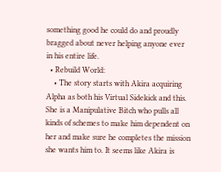something good he could do and proudly bragged about never helping anyone ever in his entire life.
  • Rebuild World:
    • The story starts with Akira acquiring Alpha as both his Virtual Sidekick and this. She is a Manipulative Bitch who pulls all kinds of schemes to make him dependent on her and make sure he completes the mission she wants him to. It seems like Akira is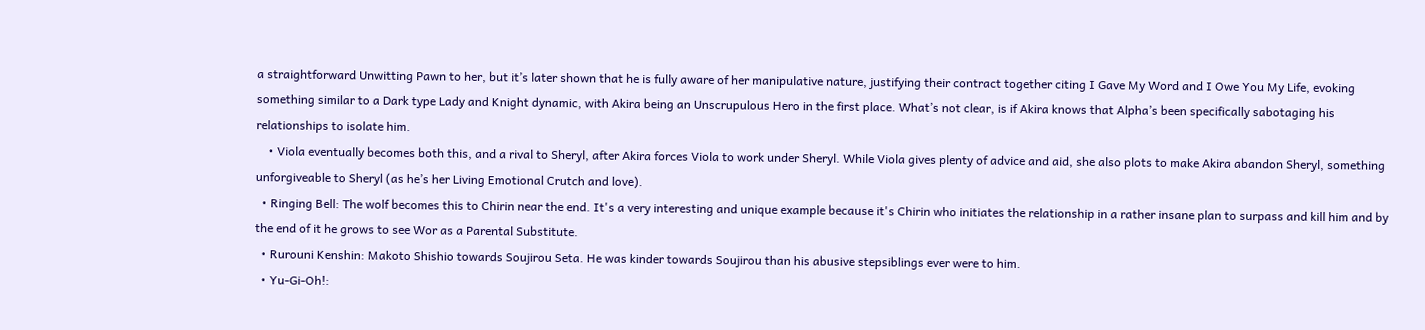a straightforward Unwitting Pawn to her, but it’s later shown that he is fully aware of her manipulative nature, justifying their contract together citing I Gave My Word and I Owe You My Life, evoking something similar to a Dark type Lady and Knight dynamic, with Akira being an Unscrupulous Hero in the first place. What’s not clear, is if Akira knows that Alpha’s been specifically sabotaging his relationships to isolate him.
    • Viola eventually becomes both this, and a rival to Sheryl, after Akira forces Viola to work under Sheryl. While Viola gives plenty of advice and aid, she also plots to make Akira abandon Sheryl, something unforgiveable to Sheryl (as he’s her Living Emotional Crutch and love).
  • Ringing Bell: The wolf becomes this to Chirin near the end. It's a very interesting and unique example because it's Chirin who initiates the relationship in a rather insane plan to surpass and kill him and by the end of it he grows to see Wor as a Parental Substitute.
  • Rurouni Kenshin: Makoto Shishio towards Soujirou Seta. He was kinder towards Soujirou than his abusive stepsiblings ever were to him.
  • Yu-Gi-Oh!: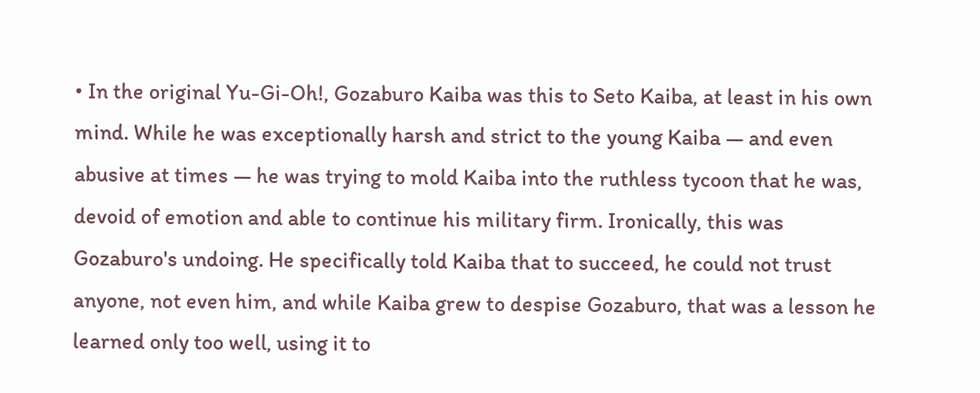• In the original Yu-Gi-Oh!, Gozaburo Kaiba was this to Seto Kaiba, at least in his own mind. While he was exceptionally harsh and strict to the young Kaiba — and even abusive at times — he was trying to mold Kaiba into the ruthless tycoon that he was, devoid of emotion and able to continue his military firm. Ironically, this was Gozaburo's undoing. He specifically told Kaiba that to succeed, he could not trust anyone, not even him, and while Kaiba grew to despise Gozaburo, that was a lesson he learned only too well, using it to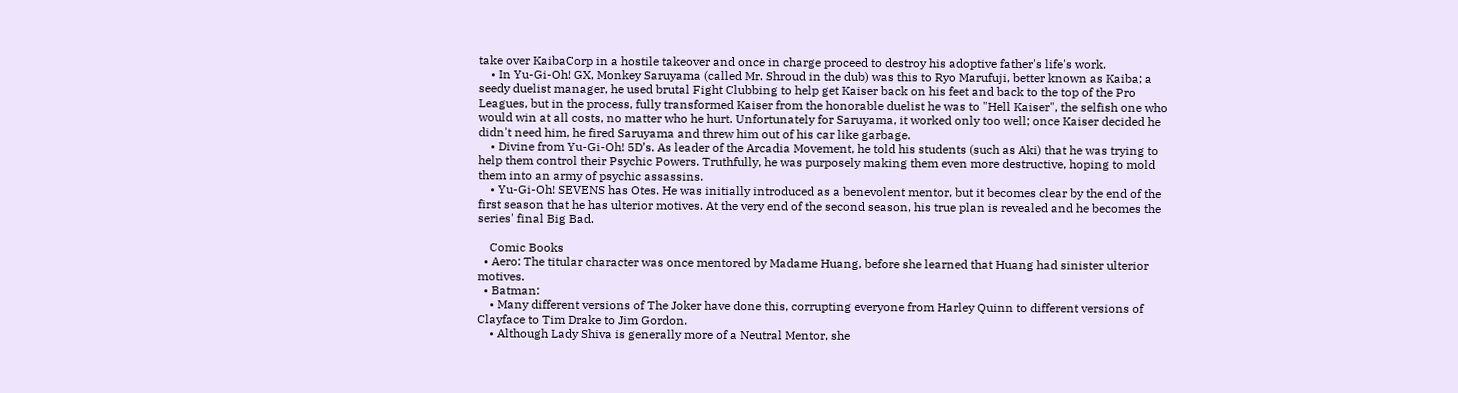take over KaibaCorp in a hostile takeover and once in charge proceed to destroy his adoptive father's life's work.
    • In Yu-Gi-Oh! GX, Monkey Saruyama (called Mr. Shroud in the dub) was this to Ryo Marufuji, better known as Kaiba; a seedy duelist manager, he used brutal Fight Clubbing to help get Kaiser back on his feet and back to the top of the Pro Leagues, but in the process, fully transformed Kaiser from the honorable duelist he was to "Hell Kaiser", the selfish one who would win at all costs, no matter who he hurt. Unfortunately for Saruyama, it worked only too well; once Kaiser decided he didn't need him, he fired Saruyama and threw him out of his car like garbage.
    • Divine from Yu-Gi-Oh! 5D’s. As leader of the Arcadia Movement, he told his students (such as Aki) that he was trying to help them control their Psychic Powers. Truthfully, he was purposely making them even more destructive, hoping to mold them into an army of psychic assassins.
    • Yu-Gi-Oh! SEVENS has Otes. He was initially introduced as a benevolent mentor, but it becomes clear by the end of the first season that he has ulterior motives. At the very end of the second season, his true plan is revealed and he becomes the series' final Big Bad.

    Comic Books
  • Aero: The titular character was once mentored by Madame Huang, before she learned that Huang had sinister ulterior motives.
  • Batman:
    • Many different versions of The Joker have done this, corrupting everyone from Harley Quinn to different versions of Clayface to Tim Drake to Jim Gordon.
    • Although Lady Shiva is generally more of a Neutral Mentor, she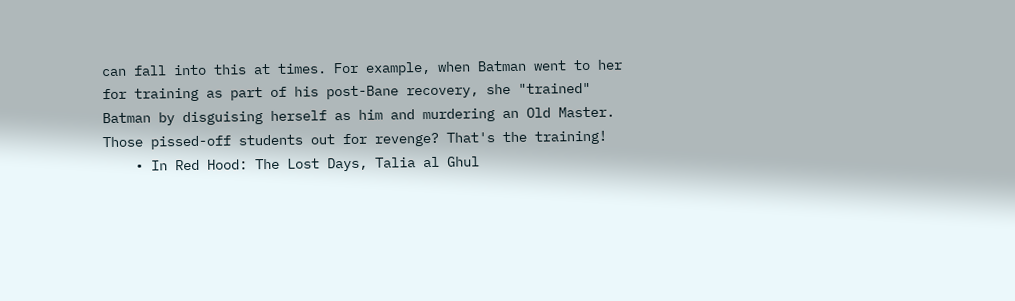can fall into this at times. For example, when Batman went to her for training as part of his post-Bane recovery, she "trained" Batman by disguising herself as him and murdering an Old Master. Those pissed-off students out for revenge? That's the training!
    • In Red Hood: The Lost Days, Talia al Ghul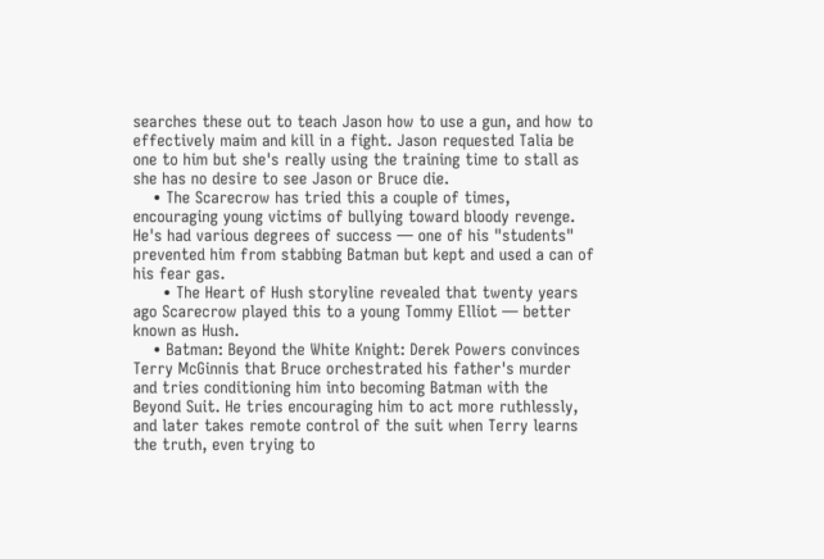searches these out to teach Jason how to use a gun, and how to effectively maim and kill in a fight. Jason requested Talia be one to him but she's really using the training time to stall as she has no desire to see Jason or Bruce die.
    • The Scarecrow has tried this a couple of times, encouraging young victims of bullying toward bloody revenge. He's had various degrees of success — one of his "students" prevented him from stabbing Batman but kept and used a can of his fear gas.
      • The Heart of Hush storyline revealed that twenty years ago Scarecrow played this to a young Tommy Elliot — better known as Hush.
    • Batman: Beyond the White Knight: Derek Powers convinces Terry McGinnis that Bruce orchestrated his father's murder and tries conditioning him into becoming Batman with the Beyond Suit. He tries encouraging him to act more ruthlessly, and later takes remote control of the suit when Terry learns the truth, even trying to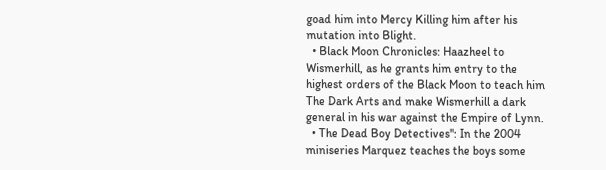goad him into Mercy Killing him after his mutation into Blight.
  • Black Moon Chronicles: Haazheel to Wismerhill, as he grants him entry to the highest orders of the Black Moon to teach him The Dark Arts and make Wismerhill a dark general in his war against the Empire of Lynn.
  • The Dead Boy Detectives'': In the 2004 miniseries Marquez teaches the boys some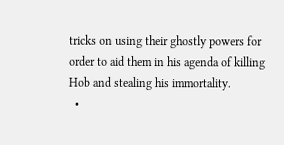tricks on using their ghostly powers for order to aid them in his agenda of killing Hob and stealing his immortality.
  •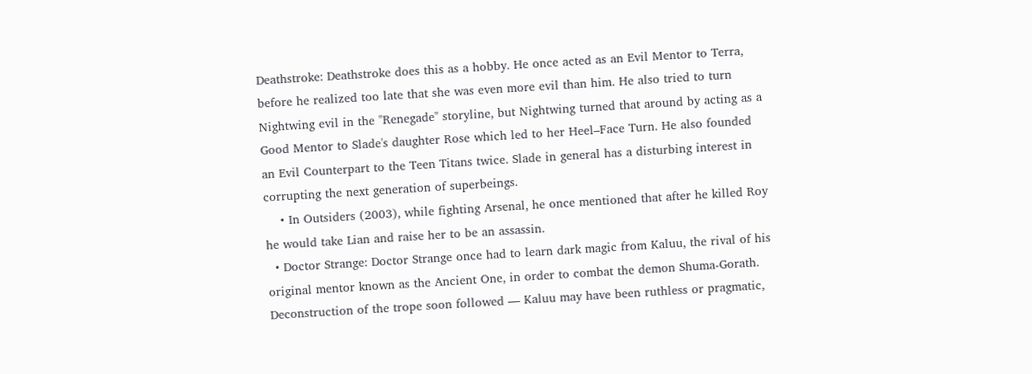Deathstroke: Deathstroke does this as a hobby. He once acted as an Evil Mentor to Terra, before he realized too late that she was even more evil than him. He also tried to turn Nightwing evil in the "Renegade" storyline, but Nightwing turned that around by acting as a Good Mentor to Slade's daughter Rose which led to her Heel–Face Turn. He also founded an Evil Counterpart to the Teen Titans twice. Slade in general has a disturbing interest in corrupting the next generation of superbeings.
    • In Outsiders (2003), while fighting Arsenal, he once mentioned that after he killed Roy he would take Lian and raise her to be an assassin.
  • Doctor Strange: Doctor Strange once had to learn dark magic from Kaluu, the rival of his original mentor known as the Ancient One, in order to combat the demon Shuma-Gorath. Deconstruction of the trope soon followed — Kaluu may have been ruthless or pragmatic,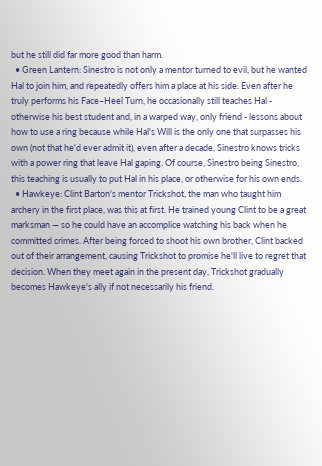but he still did far more good than harm.
  • Green Lantern: Sinestro is not only a mentor turned to evil, but he wanted Hal to join him, and repeatedly offers him a place at his side. Even after he truly performs his Face–Heel Turn, he occasionally still teaches Hal - otherwise his best student and, in a warped way, only friend - lessons about how to use a ring because while Hal's Will is the only one that surpasses his own (not that he'd ever admit it), even after a decade, Sinestro knows tricks with a power ring that leave Hal gaping. Of course, Sinestro being Sinestro, this teaching is usually to put Hal in his place, or otherwise for his own ends.
  • Hawkeye: Clint Barton's mentor Trickshot, the man who taught him archery in the first place, was this at first. He trained young Clint to be a great marksman — so he could have an accomplice watching his back when he committed crimes. After being forced to shoot his own brother, Clint backed out of their arrangement, causing Trickshot to promise he'll live to regret that decision. When they meet again in the present day, Trickshot gradually becomes Hawkeye's ally if not necessarily his friend.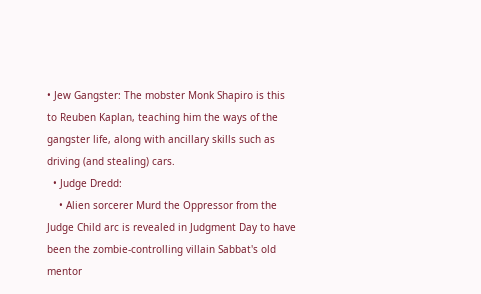• Jew Gangster: The mobster Monk Shapiro is this to Reuben Kaplan, teaching him the ways of the gangster life, along with ancillary skills such as driving (and stealing) cars.
  • Judge Dredd:
    • Alien sorcerer Murd the Oppressor from the Judge Child arc is revealed in Judgment Day to have been the zombie-controlling villain Sabbat's old mentor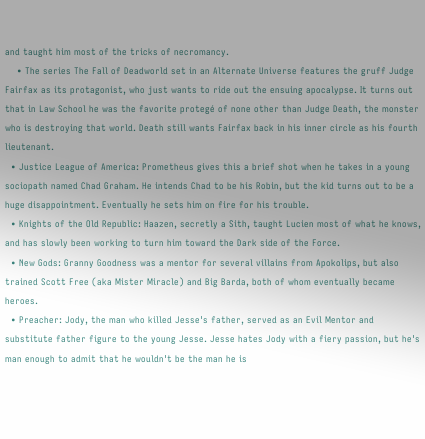and taught him most of the tricks of necromancy.
    • The series The Fall of Deadworld set in an Alternate Universe features the gruff Judge Fairfax as its protagonist, who just wants to ride out the ensuing apocalypse. It turns out that in Law School he was the favorite protegé of none other than Judge Death, the monster who is destroying that world. Death still wants Fairfax back in his inner circle as his fourth lieutenant.
  • Justice League of America: Prometheus gives this a brief shot when he takes in a young sociopath named Chad Graham. He intends Chad to be his Robin, but the kid turns out to be a huge disappointment. Eventually he sets him on fire for his trouble.
  • Knights of the Old Republic: Haazen, secretly a Sith, taught Lucien most of what he knows, and has slowly been working to turn him toward the Dark side of the Force.
  • New Gods: Granny Goodness was a mentor for several villains from Apokolips, but also trained Scott Free (aka Mister Miracle) and Big Barda, both of whom eventually became heroes.
  • Preacher: Jody, the man who killed Jesse's father, served as an Evil Mentor and substitute father figure to the young Jesse. Jesse hates Jody with a fiery passion, but he's man enough to admit that he wouldn't be the man he is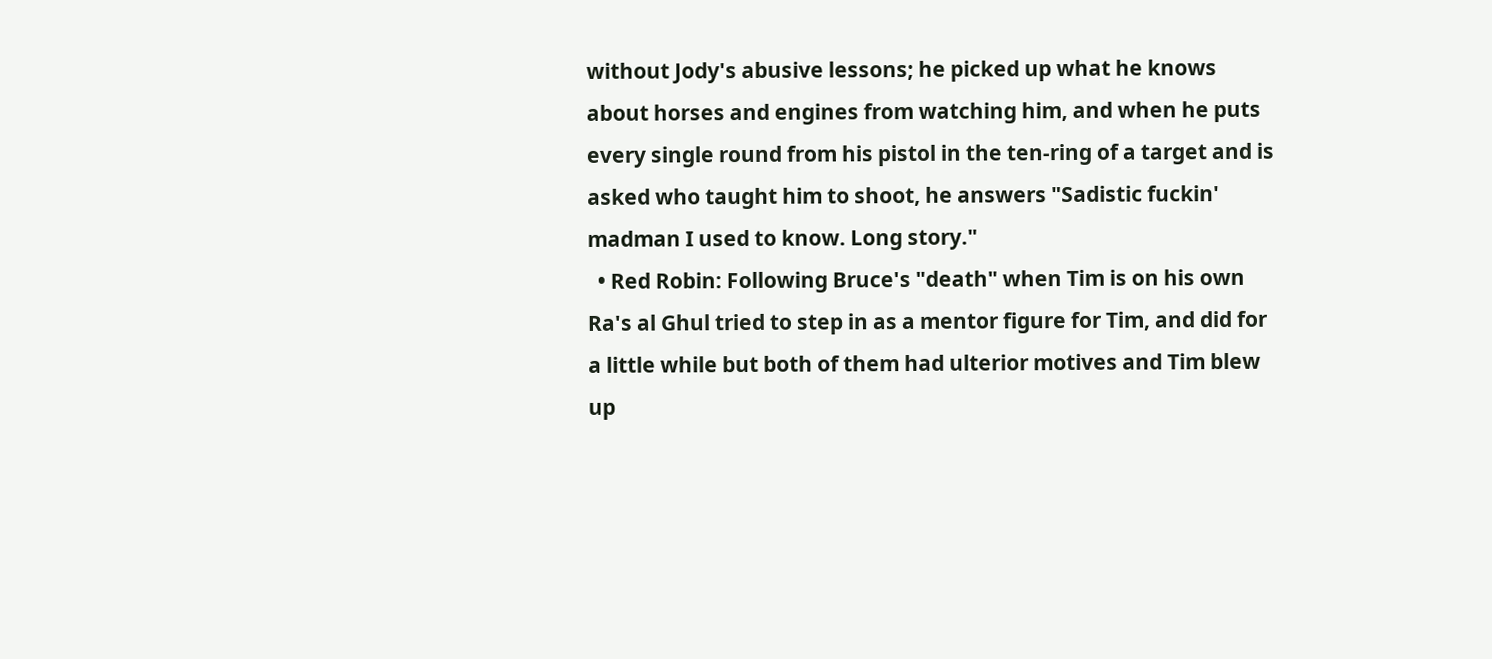without Jody's abusive lessons; he picked up what he knows about horses and engines from watching him, and when he puts every single round from his pistol in the ten-ring of a target and is asked who taught him to shoot, he answers "Sadistic fuckin' madman I used to know. Long story."
  • Red Robin: Following Bruce's "death" when Tim is on his own Ra's al Ghul tried to step in as a mentor figure for Tim, and did for a little while but both of them had ulterior motives and Tim blew up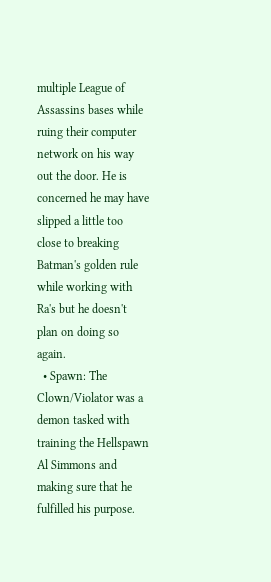multiple League of Assassins bases while ruing their computer network on his way out the door. He is concerned he may have slipped a little too close to breaking Batman's golden rule while working with Ra's but he doesn't plan on doing so again.
  • Spawn: The Clown/Violator was a demon tasked with training the Hellspawn Al Simmons and making sure that he fulfilled his purpose.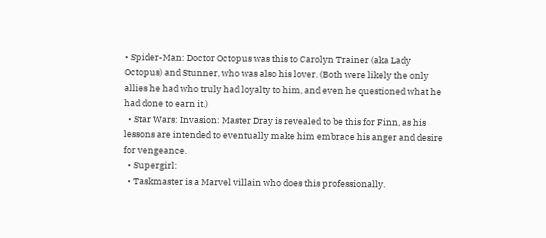• Spider-Man: Doctor Octopus was this to Carolyn Trainer (aka Lady Octopus) and Stunner, who was also his lover. (Both were likely the only allies he had who truly had loyalty to him, and even he questioned what he had done to earn it.)
  • Star Wars: Invasion: Master Dray is revealed to be this for Finn, as his lessons are intended to eventually make him embrace his anger and desire for vengeance.
  • Supergirl:
  • Taskmaster is a Marvel villain who does this professionally.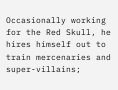Occasionally working for the Red Skull, he hires himself out to train mercenaries and super-villains;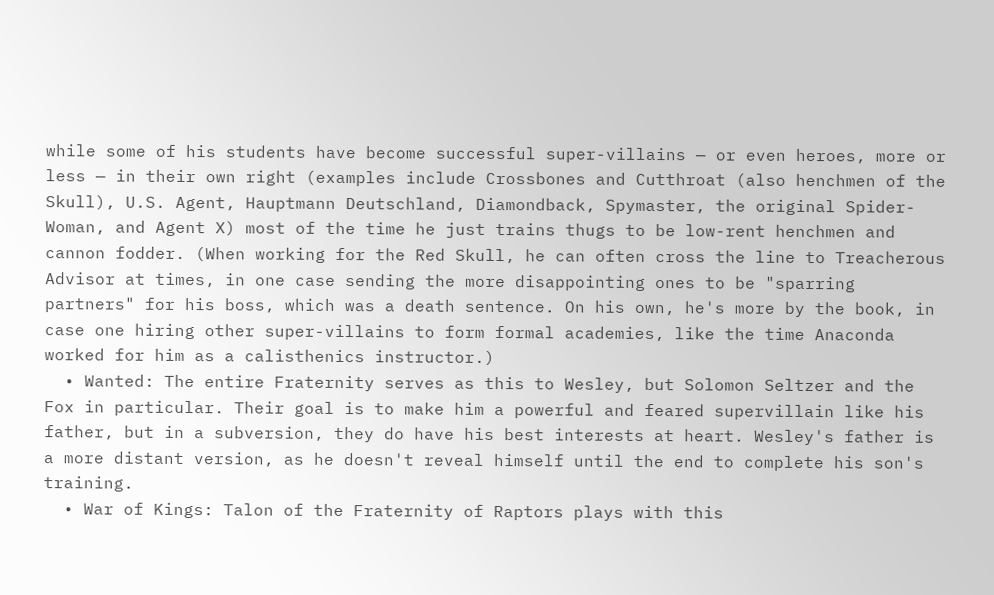while some of his students have become successful super-villains — or even heroes, more or less — in their own right (examples include Crossbones and Cutthroat (also henchmen of the Skull), U.S. Agent, Hauptmann Deutschland, Diamondback, Spymaster, the original Spider-Woman, and Agent X) most of the time he just trains thugs to be low-rent henchmen and cannon fodder. (When working for the Red Skull, he can often cross the line to Treacherous Advisor at times, in one case sending the more disappointing ones to be "sparring partners" for his boss, which was a death sentence. On his own, he's more by the book, in case one hiring other super-villains to form formal academies, like the time Anaconda worked for him as a calisthenics instructor.)
  • Wanted: The entire Fraternity serves as this to Wesley, but Solomon Seltzer and the Fox in particular. Their goal is to make him a powerful and feared supervillain like his father, but in a subversion, they do have his best interests at heart. Wesley's father is a more distant version, as he doesn't reveal himself until the end to complete his son's training.
  • War of Kings: Talon of the Fraternity of Raptors plays with this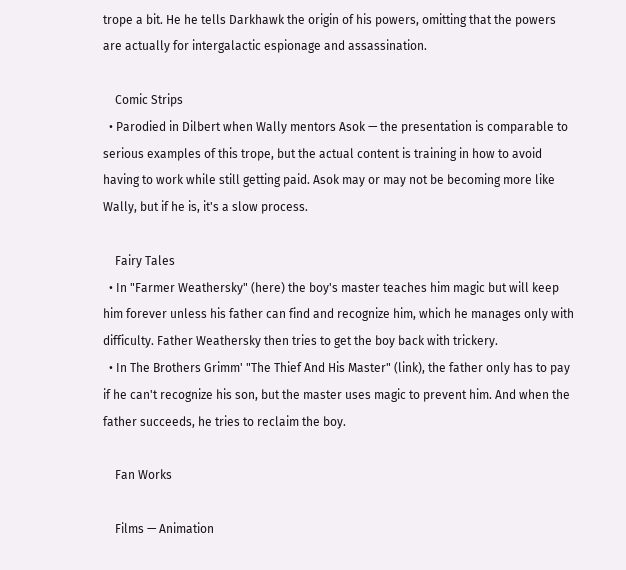trope a bit. He he tells Darkhawk the origin of his powers, omitting that the powers are actually for intergalactic espionage and assassination.

    Comic Strips
  • Parodied in Dilbert when Wally mentors Asok — the presentation is comparable to serious examples of this trope, but the actual content is training in how to avoid having to work while still getting paid. Asok may or may not be becoming more like Wally, but if he is, it's a slow process.

    Fairy Tales
  • In "Farmer Weathersky" (here) the boy's master teaches him magic but will keep him forever unless his father can find and recognize him, which he manages only with difficulty. Father Weathersky then tries to get the boy back with trickery.
  • In The Brothers Grimm' "The Thief And His Master" (link), the father only has to pay if he can't recognize his son, but the master uses magic to prevent him. And when the father succeeds, he tries to reclaim the boy.

    Fan Works

    Films — Animation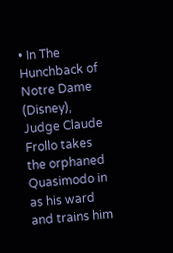• In The Hunchback of Notre Dame (Disney), Judge Claude Frollo takes the orphaned Quasimodo in as his ward and trains him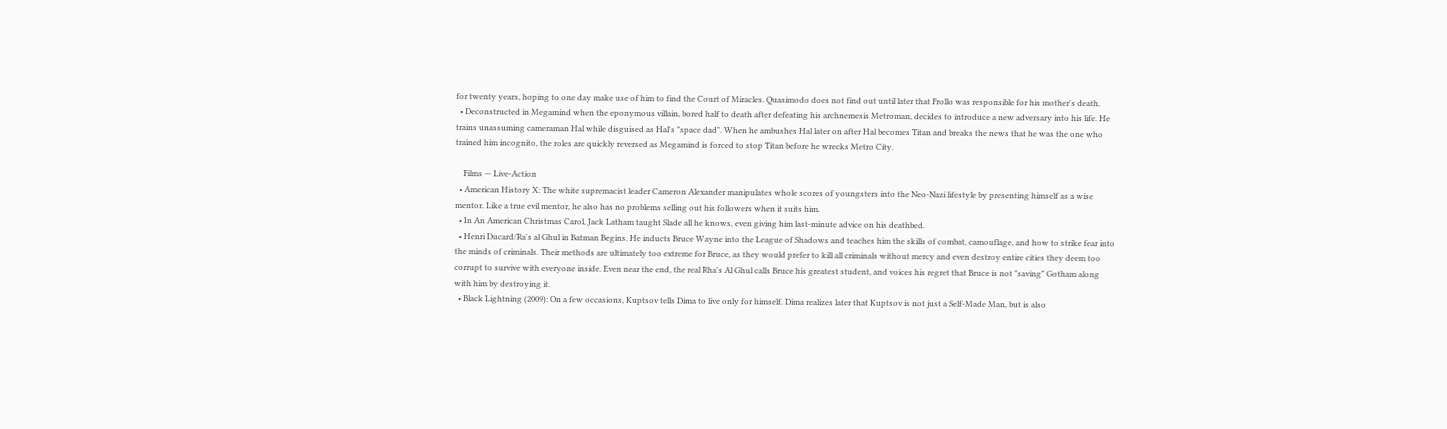for twenty years, hoping to one day make use of him to find the Court of Miracles. Quasimodo does not find out until later that Frollo was responsible for his mother's death.
  • Deconstructed in Megamind when the eponymous villain, bored half to death after defeating his archnemesis Metroman, decides to introduce a new adversary into his life. He trains unassuming cameraman Hal while disguised as Hal's "space dad". When he ambushes Hal later on after Hal becomes Titan and breaks the news that he was the one who trained him incognito, the roles are quickly reversed as Megamind is forced to stop Titan before he wrecks Metro City.

    Films — Live-Action
  • American History X: The white supremacist leader Cameron Alexander manipulates whole scores of youngsters into the Neo-Nazi lifestyle by presenting himself as a wise mentor. Like a true evil mentor, he also has no problems selling out his followers when it suits him.
  • In An American Christmas Carol, Jack Latham taught Slade all he knows, even giving him last-minute advice on his deathbed.
  • Henri Ducard/Ra's al Ghul in Batman Begins. He inducts Bruce Wayne into the League of Shadows and teaches him the skills of combat, camouflage, and how to strike fear into the minds of criminals. Their methods are ultimately too extreme for Bruce, as they would prefer to kill all criminals without mercy and even destroy entire cities they deem too corrupt to survive with everyone inside. Even near the end, the real Rha's Al Ghul calls Bruce his greatest student, and voices his regret that Bruce is not "saving" Gotham along with him by destroying it.
  • Black Lightning (2009): On a few occasions, Kuptsov tells Dima to live only for himself. Dima realizes later that Kuptsov is not just a Self-Made Man, but is also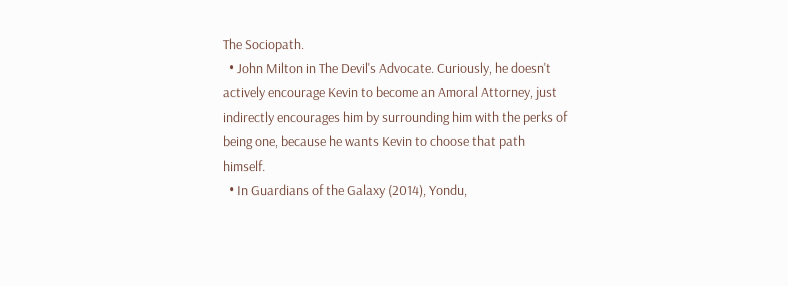The Sociopath.
  • John Milton in The Devil's Advocate. Curiously, he doesn't actively encourage Kevin to become an Amoral Attorney, just indirectly encourages him by surrounding him with the perks of being one, because he wants Kevin to choose that path himself.
  • In Guardians of the Galaxy (2014), Yondu,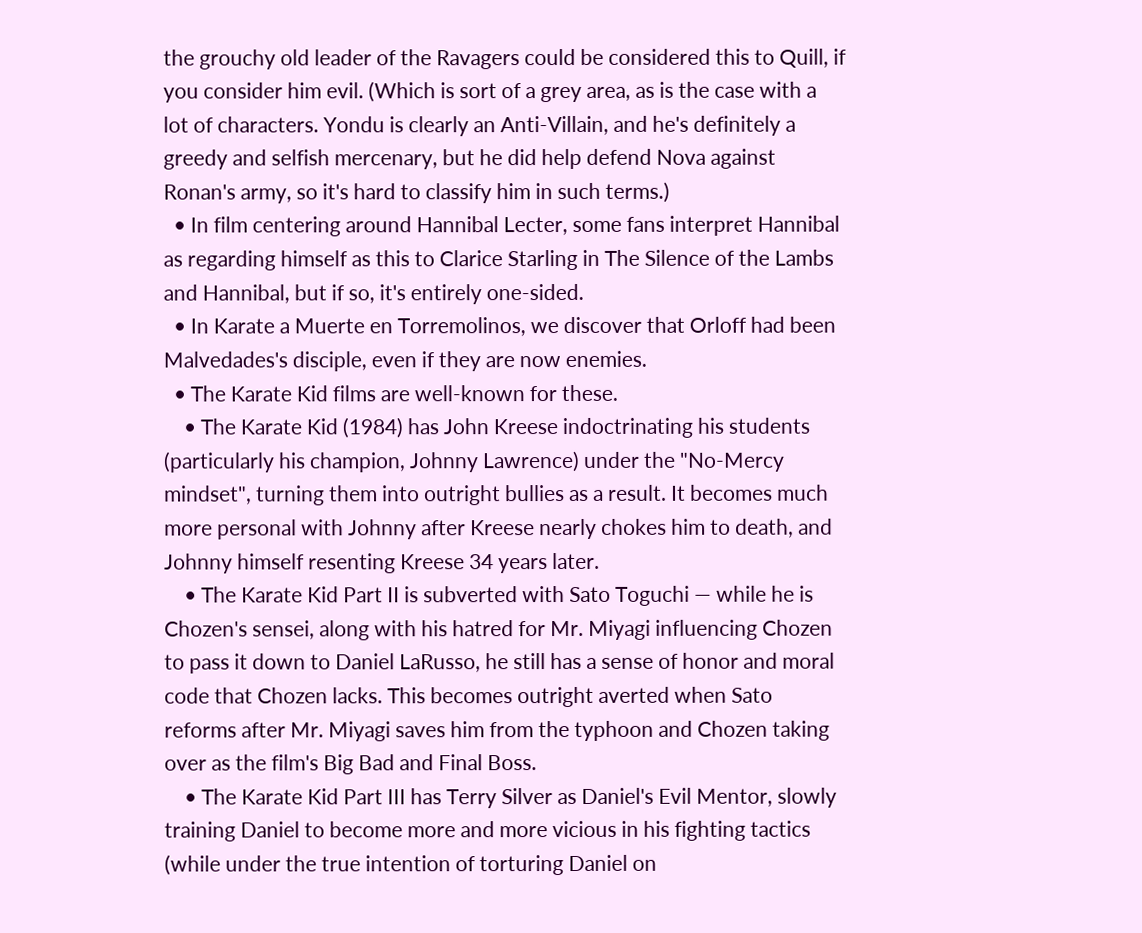the grouchy old leader of the Ravagers could be considered this to Quill, if you consider him evil. (Which is sort of a grey area, as is the case with a lot of characters. Yondu is clearly an Anti-Villain, and he's definitely a greedy and selfish mercenary, but he did help defend Nova against Ronan's army, so it's hard to classify him in such terms.)
  • In film centering around Hannibal Lecter, some fans interpret Hannibal as regarding himself as this to Clarice Starling in The Silence of the Lambs and Hannibal, but if so, it's entirely one-sided.
  • In Karate a Muerte en Torremolinos, we discover that Orloff had been Malvedades's disciple, even if they are now enemies.
  • The Karate Kid films are well-known for these.
    • The Karate Kid (1984) has John Kreese indoctrinating his students (particularly his champion, Johnny Lawrence) under the "No-Mercy mindset", turning them into outright bullies as a result. It becomes much more personal with Johnny after Kreese nearly chokes him to death, and Johnny himself resenting Kreese 34 years later.
    • The Karate Kid Part II is subverted with Sato Toguchi — while he is Chozen's sensei, along with his hatred for Mr. Miyagi influencing Chozen to pass it down to Daniel LaRusso, he still has a sense of honor and moral code that Chozen lacks. This becomes outright averted when Sato reforms after Mr. Miyagi saves him from the typhoon and Chozen taking over as the film's Big Bad and Final Boss.
    • The Karate Kid Part III has Terry Silver as Daniel's Evil Mentor, slowly training Daniel to become more and more vicious in his fighting tactics (while under the true intention of torturing Daniel on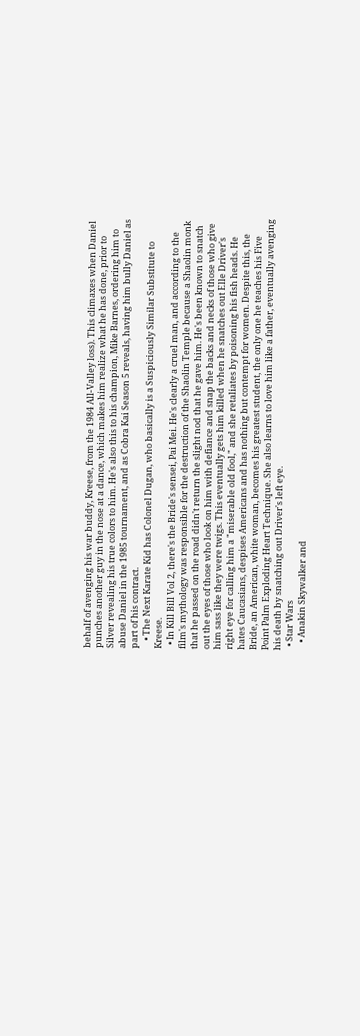behalf of avenging his war buddy, Kreese, from the 1984 All-Valley loss). This climaxes when Daniel punches another guy in the nose at a dance, which makes him realize what he has done, prior to Silver revealing his true colors to him. He's also this to his champion, Mike Barnes, ordering him to abuse Daniel in the 1985 tournament, and as Cobra Kai Season 5 reveals, having him bully Daniel as part of his contract.
    • The Next Karate Kid has Colonel Dugan, who basically is a Suspiciously Similar Substitute to Kreese.
  • In Kill Bill Vol 2, there's the Bride's sensei, Pai Mei. He's clearly a cruel man, and according to the film's mythology was responsible for the destruction of the Shaolin Temple because a Shaolin monk that he passed on the road didn't return the slight nod that he gave him. He's been known to snatch out the eyes of those who look on him with defiance and snap the backs and necks of those who give him sass like they were twigs. This eventually gets him killed when he snatches out Elle Driver's right eye for calling him a "miserable old fool," and she retaliates by poisoning his fish heads. He hates Caucasians, despises Americans and has nothing but contempt for women. Despite this, the Bride, an American, white woman, becomes his greatest student, the only one he teaches his Five Point Palm Exploding Heart Technique. She also learns to love him like a father, eventually avenging his death by snatching out Driver's left eye.
  • Star Wars
    • Anakin Skywalker and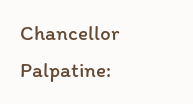Chancellor Palpatine: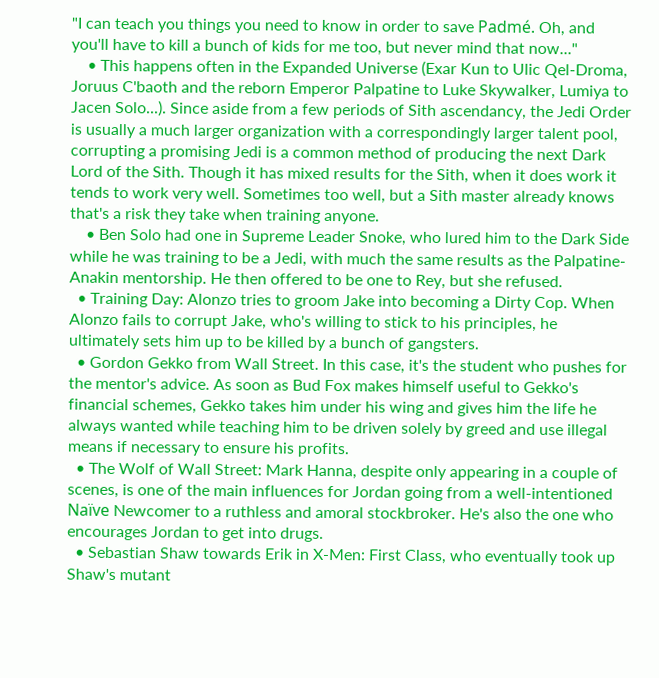"I can teach you things you need to know in order to save Padmé. Oh, and you'll have to kill a bunch of kids for me too, but never mind that now..."
    • This happens often in the Expanded Universe (Exar Kun to Ulic Qel-Droma, Joruus C'baoth and the reborn Emperor Palpatine to Luke Skywalker, Lumiya to Jacen Solo...). Since aside from a few periods of Sith ascendancy, the Jedi Order is usually a much larger organization with a correspondingly larger talent pool, corrupting a promising Jedi is a common method of producing the next Dark Lord of the Sith. Though it has mixed results for the Sith, when it does work it tends to work very well. Sometimes too well, but a Sith master already knows that's a risk they take when training anyone.
    • Ben Solo had one in Supreme Leader Snoke, who lured him to the Dark Side while he was training to be a Jedi, with much the same results as the Palpatine-Anakin mentorship. He then offered to be one to Rey, but she refused.
  • Training Day: Alonzo tries to groom Jake into becoming a Dirty Cop. When Alonzo fails to corrupt Jake, who's willing to stick to his principles, he ultimately sets him up to be killed by a bunch of gangsters.
  • Gordon Gekko from Wall Street. In this case, it's the student who pushes for the mentor's advice. As soon as Bud Fox makes himself useful to Gekko's financial schemes, Gekko takes him under his wing and gives him the life he always wanted while teaching him to be driven solely by greed and use illegal means if necessary to ensure his profits.
  • The Wolf of Wall Street: Mark Hanna, despite only appearing in a couple of scenes, is one of the main influences for Jordan going from a well-intentioned Naïve Newcomer to a ruthless and amoral stockbroker. He's also the one who encourages Jordan to get into drugs.
  • Sebastian Shaw towards Erik in X-Men: First Class, who eventually took up Shaw's mutant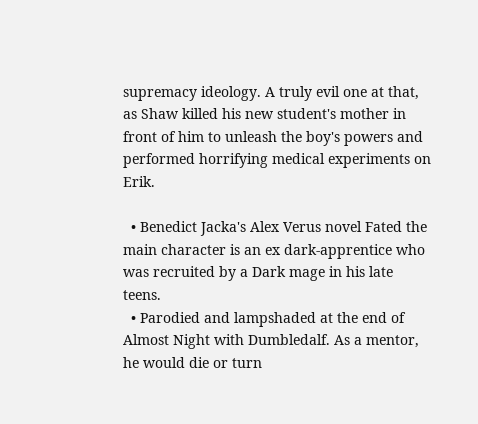supremacy ideology. A truly evil one at that, as Shaw killed his new student's mother in front of him to unleash the boy's powers and performed horrifying medical experiments on Erik.

  • Benedict Jacka's Alex Verus novel Fated the main character is an ex dark-apprentice who was recruited by a Dark mage in his late teens.
  • Parodied and lampshaded at the end of Almost Night with Dumbledalf. As a mentor, he would die or turn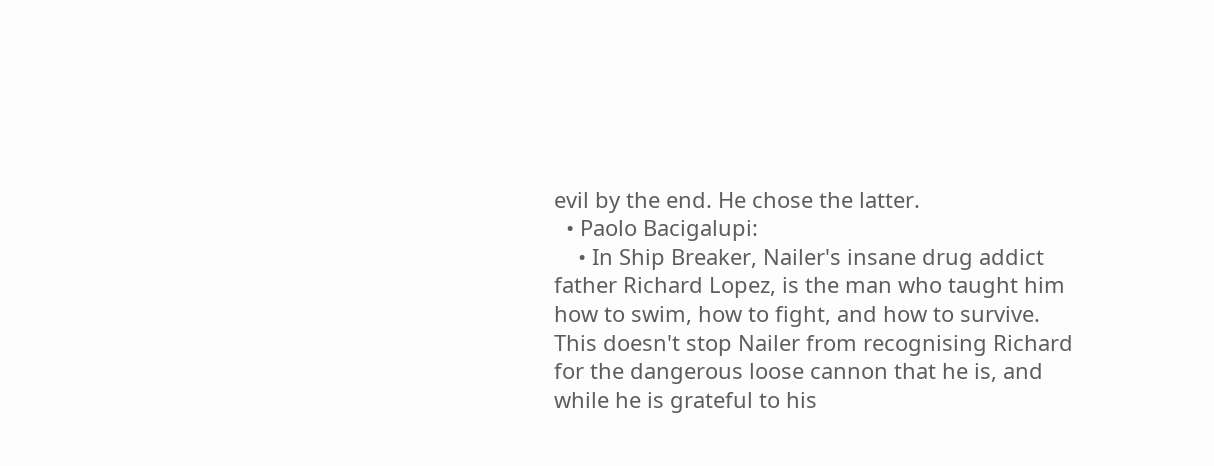evil by the end. He chose the latter.
  • Paolo Bacigalupi:
    • In Ship Breaker, Nailer's insane drug addict father Richard Lopez, is the man who taught him how to swim, how to fight, and how to survive. This doesn't stop Nailer from recognising Richard for the dangerous loose cannon that he is, and while he is grateful to his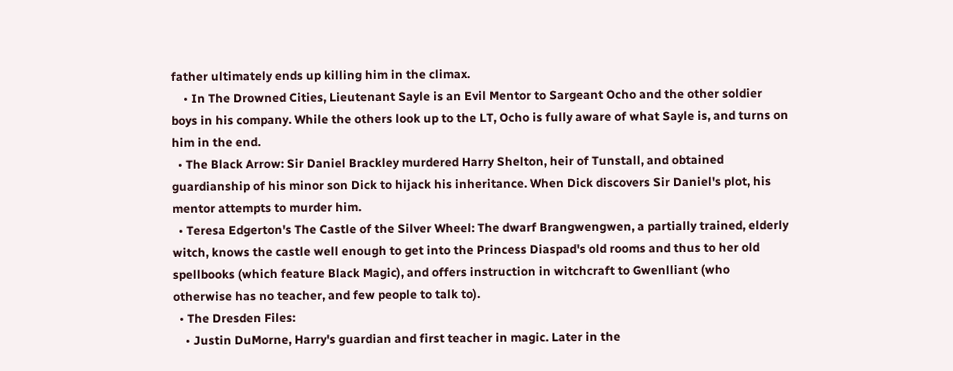father ultimately ends up killing him in the climax.
    • In The Drowned Cities, Lieutenant Sayle is an Evil Mentor to Sargeant Ocho and the other soldier boys in his company. While the others look up to the LT, Ocho is fully aware of what Sayle is, and turns on him in the end.
  • The Black Arrow: Sir Daniel Brackley murdered Harry Shelton, heir of Tunstall, and obtained guardianship of his minor son Dick to hijack his inheritance. When Dick discovers Sir Daniel's plot, his mentor attempts to murder him.
  • Teresa Edgerton's The Castle of the Silver Wheel: The dwarf Brangwengwen, a partially trained, elderly witch, knows the castle well enough to get into the Princess Diaspad's old rooms and thus to her old spellbooks (which feature Black Magic), and offers instruction in witchcraft to Gwenlliant (who otherwise has no teacher, and few people to talk to).
  • The Dresden Files:
    • Justin DuMorne, Harry's guardian and first teacher in magic. Later in the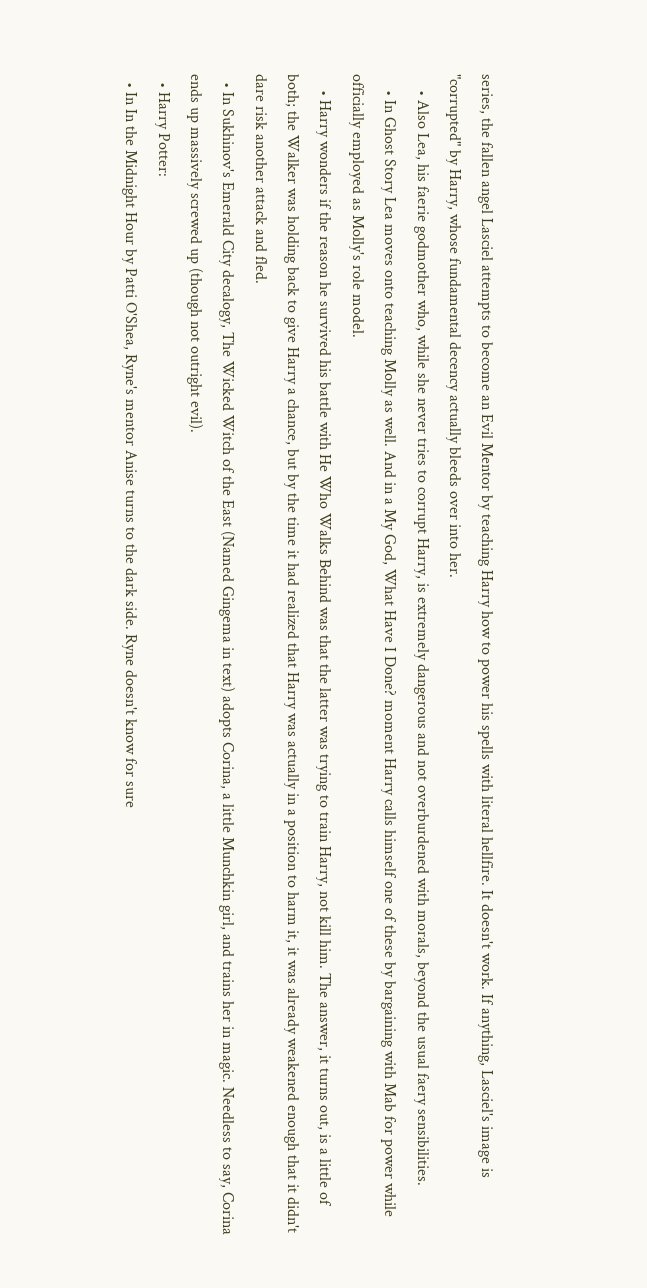series, the fallen angel Lasciel attempts to become an Evil Mentor by teaching Harry how to power his spells with literal hellfire. It doesn't work. If anything, Lasciel's image is "corrupted" by Harry, whose fundamental decency actually bleeds over into her.
    • Also Lea, his faerie godmother who, while she never tries to corrupt Harry, is extremely dangerous and not overburdened with morals, beyond the usual faery sensibilities.
    • In Ghost Story Lea moves onto teaching Molly as well. And in a My God, What Have I Done? moment Harry calls himself one of these by bargaining with Mab for power while officially employed as Molly's role model.
    • Harry wonders if the reason he survived his battle with He Who Walks Behind was that the latter was trying to train Harry, not kill him. The answer, it turns out, is a little of both; the Walker was holding back to give Harry a chance, but by the time it had realized that Harry was actually in a position to harm it, it was already weakened enough that it didn't dare risk another attack and fled.
  • In Sukhinov's Emerald City decalogy, The Wicked Witch of the East (Named Gingema in text) adopts Corina, a little Munchkin girl, and trains her in magic. Needless to say, Corina ends up massively screwed up (though not outright evil).
  • Harry Potter:
  • In In the Midnight Hour by Patti O'Shea, Ryne's mentor Anise turns to the dark side. Ryne doesn't know for sure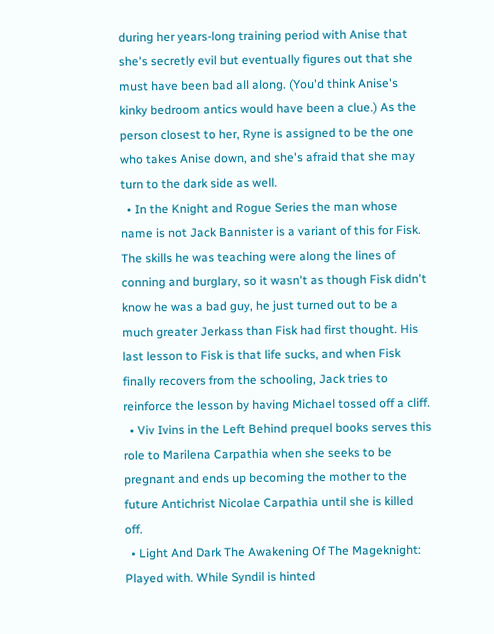during her years-long training period with Anise that she's secretly evil but eventually figures out that she must have been bad all along. (You'd think Anise's kinky bedroom antics would have been a clue.) As the person closest to her, Ryne is assigned to be the one who takes Anise down, and she's afraid that she may turn to the dark side as well.
  • In the Knight and Rogue Series the man whose name is not Jack Bannister is a variant of this for Fisk. The skills he was teaching were along the lines of conning and burglary, so it wasn't as though Fisk didn't know he was a bad guy, he just turned out to be a much greater Jerkass than Fisk had first thought. His last lesson to Fisk is that life sucks, and when Fisk finally recovers from the schooling, Jack tries to reinforce the lesson by having Michael tossed off a cliff.
  • Viv Ivins in the Left Behind prequel books serves this role to Marilena Carpathia when she seeks to be pregnant and ends up becoming the mother to the future Antichrist Nicolae Carpathia until she is killed off.
  • Light And Dark The Awakening Of The Mageknight: Played with. While Syndil is hinted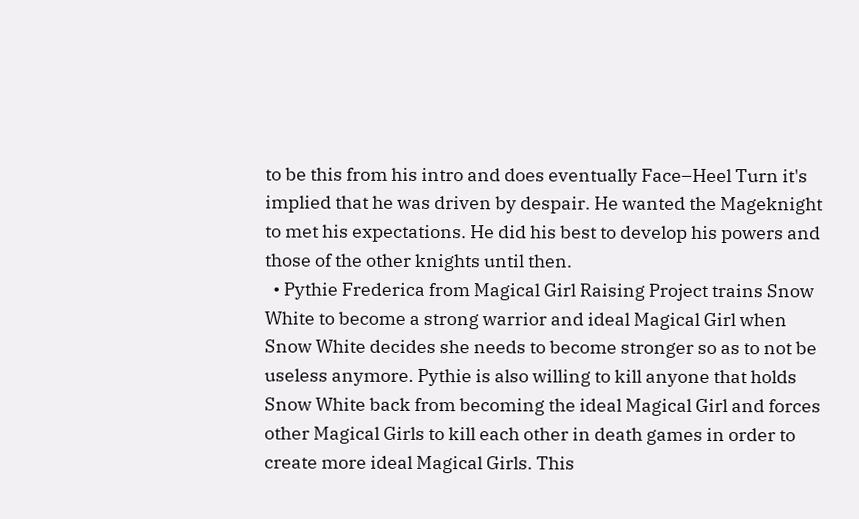to be this from his intro and does eventually Face–Heel Turn it's implied that he was driven by despair. He wanted the Mageknight to met his expectations. He did his best to develop his powers and those of the other knights until then.
  • Pythie Frederica from Magical Girl Raising Project trains Snow White to become a strong warrior and ideal Magical Girl when Snow White decides she needs to become stronger so as to not be useless anymore. Pythie is also willing to kill anyone that holds Snow White back from becoming the ideal Magical Girl and forces other Magical Girls to kill each other in death games in order to create more ideal Magical Girls. This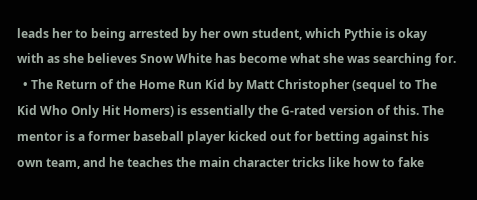leads her to being arrested by her own student, which Pythie is okay with as she believes Snow White has become what she was searching for.
  • The Return of the Home Run Kid by Matt Christopher (sequel to The Kid Who Only Hit Homers) is essentially the G-rated version of this. The mentor is a former baseball player kicked out for betting against his own team, and he teaches the main character tricks like how to fake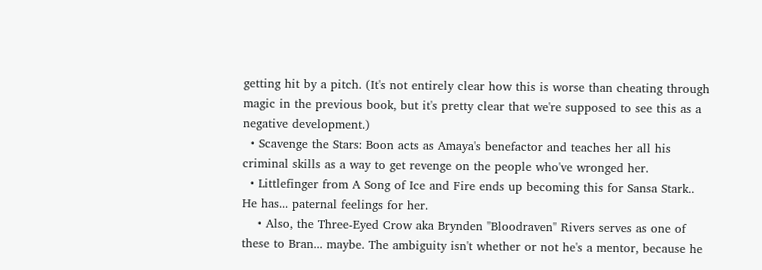getting hit by a pitch. (It's not entirely clear how this is worse than cheating through magic in the previous book, but it's pretty clear that we're supposed to see this as a negative development.)
  • Scavenge the Stars: Boon acts as Amaya's benefactor and teaches her all his criminal skills as a way to get revenge on the people who've wronged her.
  • Littlefinger from A Song of Ice and Fire ends up becoming this for Sansa Stark.. He has... paternal feelings for her.
    • Also, the Three-Eyed Crow aka Brynden "Bloodraven" Rivers serves as one of these to Bran... maybe. The ambiguity isn't whether or not he's a mentor, because he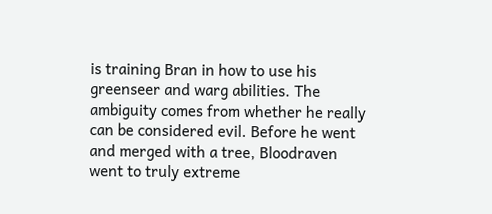is training Bran in how to use his greenseer and warg abilities. The ambiguity comes from whether he really can be considered evil. Before he went and merged with a tree, Bloodraven went to truly extreme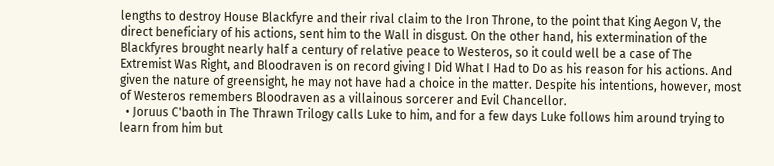lengths to destroy House Blackfyre and their rival claim to the Iron Throne, to the point that King Aegon V, the direct beneficiary of his actions, sent him to the Wall in disgust. On the other hand, his extermination of the Blackfyres brought nearly half a century of relative peace to Westeros, so it could well be a case of The Extremist Was Right, and Bloodraven is on record giving I Did What I Had to Do as his reason for his actions. And given the nature of greensight, he may not have had a choice in the matter. Despite his intentions, however, most of Westeros remembers Bloodraven as a villainous sorcerer and Evil Chancellor.
  • Joruus C'baoth in The Thrawn Trilogy calls Luke to him, and for a few days Luke follows him around trying to learn from him but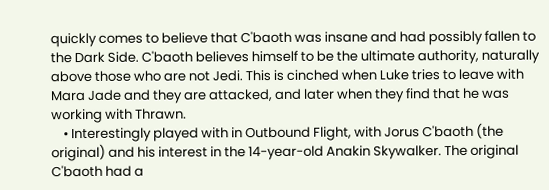quickly comes to believe that C'baoth was insane and had possibly fallen to the Dark Side. C'baoth believes himself to be the ultimate authority, naturally above those who are not Jedi. This is cinched when Luke tries to leave with Mara Jade and they are attacked, and later when they find that he was working with Thrawn.
    • Interestingly played with in Outbound Flight, with Jorus C'baoth (the original) and his interest in the 14-year-old Anakin Skywalker. The original C'baoth had a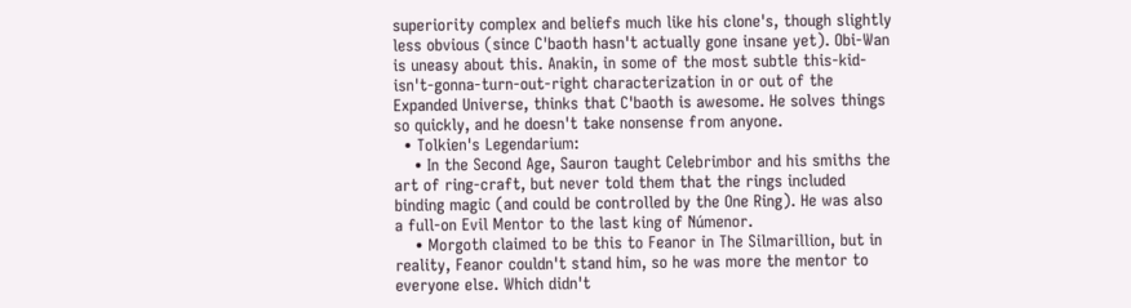superiority complex and beliefs much like his clone's, though slightly less obvious (since C'baoth hasn't actually gone insane yet). Obi-Wan is uneasy about this. Anakin, in some of the most subtle this-kid-isn't-gonna-turn-out-right characterization in or out of the Expanded Universe, thinks that C'baoth is awesome. He solves things so quickly, and he doesn't take nonsense from anyone.
  • Tolkien's Legendarium:
    • In the Second Age, Sauron taught Celebrimbor and his smiths the art of ring-craft, but never told them that the rings included binding magic (and could be controlled by the One Ring). He was also a full-on Evil Mentor to the last king of Númenor.
    • Morgoth claimed to be this to Feanor in The Silmarillion, but in reality, Feanor couldn't stand him, so he was more the mentor to everyone else. Which didn't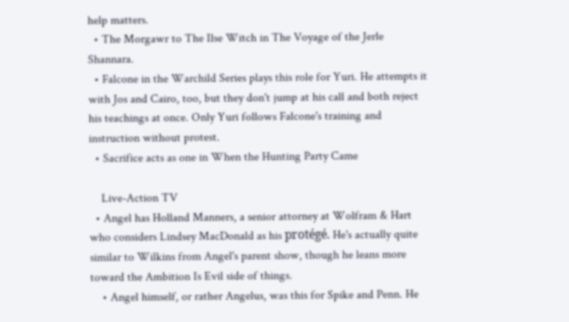help matters.
  • The Morgawr to The Ilse Witch in The Voyage of the Jerle Shannara.
  • Falcone in the Warchild Series plays this role for Yuri. He attempts it with Jos and Cairo, too, but they don't jump at his call and both reject his teachings at once. Only Yuri follows Falcone's training and instruction without protest.
  • Sacrifice acts as one in When the Hunting Party Came

    Live-Action TV
  • Angel has Holland Manners, a senior attorney at Wolfram & Hart who considers Lindsey MacDonald as his protégé. He's actually quite similar to Wilkins from Angel's parent show, though he leans more toward the Ambition Is Evil side of things.
    • Angel himself, or rather Angelus, was this for Spike and Penn. He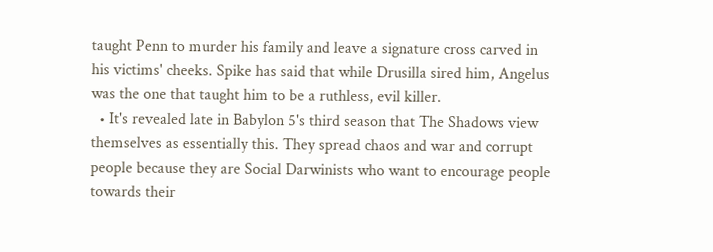taught Penn to murder his family and leave a signature cross carved in his victims' cheeks. Spike has said that while Drusilla sired him, Angelus was the one that taught him to be a ruthless, evil killer.
  • It's revealed late in Babylon 5's third season that The Shadows view themselves as essentially this. They spread chaos and war and corrupt people because they are Social Darwinists who want to encourage people towards their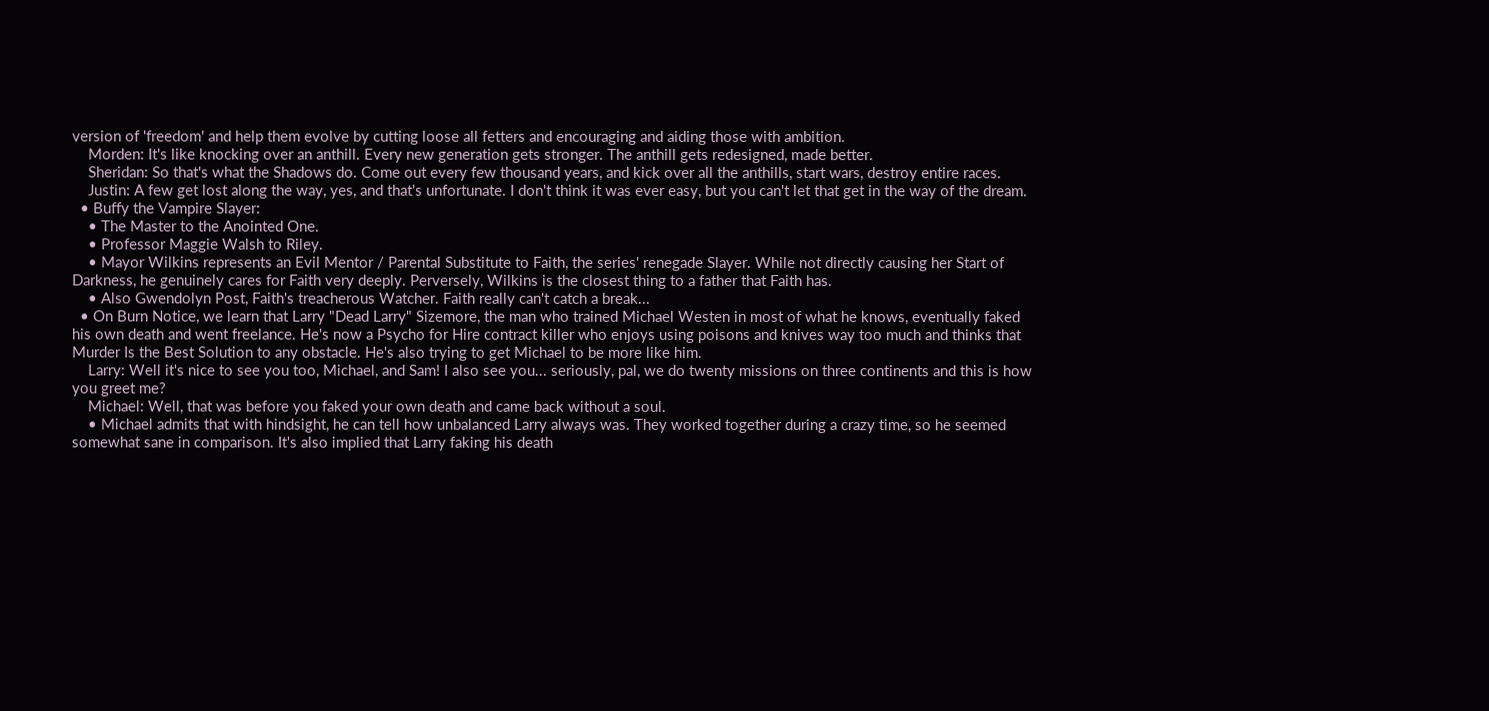version of 'freedom' and help them evolve by cutting loose all fetters and encouraging and aiding those with ambition.
    Morden: It's like knocking over an anthill. Every new generation gets stronger. The anthill gets redesigned, made better.
    Sheridan: So that's what the Shadows do. Come out every few thousand years, and kick over all the anthills, start wars, destroy entire races.
    Justin: A few get lost along the way, yes, and that's unfortunate. I don't think it was ever easy, but you can't let that get in the way of the dream.
  • Buffy the Vampire Slayer:
    • The Master to the Anointed One.
    • Professor Maggie Walsh to Riley.
    • Mayor Wilkins represents an Evil Mentor / Parental Substitute to Faith, the series' renegade Slayer. While not directly causing her Start of Darkness, he genuinely cares for Faith very deeply. Perversely, Wilkins is the closest thing to a father that Faith has.
    • Also Gwendolyn Post, Faith's treacherous Watcher. Faith really can't catch a break...
  • On Burn Notice, we learn that Larry "Dead Larry" Sizemore, the man who trained Michael Westen in most of what he knows, eventually faked his own death and went freelance. He's now a Psycho for Hire contract killer who enjoys using poisons and knives way too much and thinks that Murder Is the Best Solution to any obstacle. He's also trying to get Michael to be more like him.
    Larry: Well it's nice to see you too, Michael, and Sam! I also see you... seriously, pal, we do twenty missions on three continents and this is how you greet me?
    Michael: Well, that was before you faked your own death and came back without a soul.
    • Michael admits that with hindsight, he can tell how unbalanced Larry always was. They worked together during a crazy time, so he seemed somewhat sane in comparison. It's also implied that Larry faking his death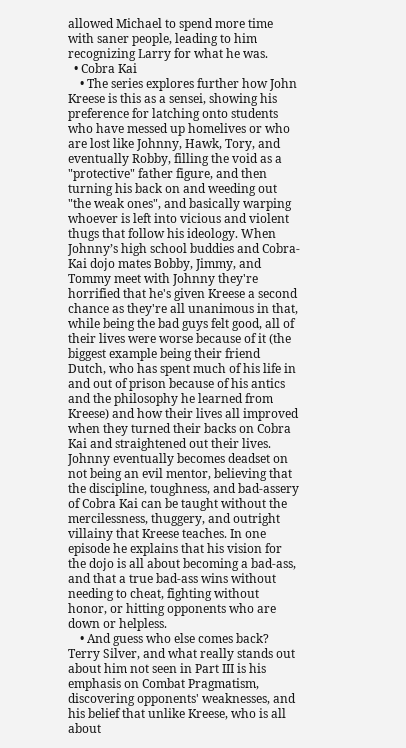allowed Michael to spend more time with saner people, leading to him recognizing Larry for what he was.
  • Cobra Kai
    • The series explores further how John Kreese is this as a sensei, showing his preference for latching onto students who have messed up homelives or who are lost like Johnny, Hawk, Tory, and eventually Robby, filling the void as a "protective" father figure, and then turning his back on and weeding out "the weak ones", and basically warping whoever is left into vicious and violent thugs that follow his ideology. When Johnny’s high school buddies and Cobra-Kai dojo mates Bobby, Jimmy, and Tommy meet with Johnny they're horrified that he's given Kreese a second chance as they're all unanimous in that, while being the bad guys felt good, all of their lives were worse because of it (the biggest example being their friend Dutch, who has spent much of his life in and out of prison because of his antics and the philosophy he learned from Kreese) and how their lives all improved when they turned their backs on Cobra Kai and straightened out their lives. Johnny eventually becomes deadset on not being an evil mentor, believing that the discipline, toughness, and bad-assery of Cobra Kai can be taught without the mercilessness, thuggery, and outright villainy that Kreese teaches. In one episode he explains that his vision for the dojo is all about becoming a bad-ass, and that a true bad-ass wins without needing to cheat, fighting without honor, or hitting opponents who are down or helpless.
    • And guess who else comes back? Terry Silver, and what really stands out about him not seen in Part III is his emphasis on Combat Pragmatism, discovering opponents' weaknesses, and his belief that unlike Kreese, who is all about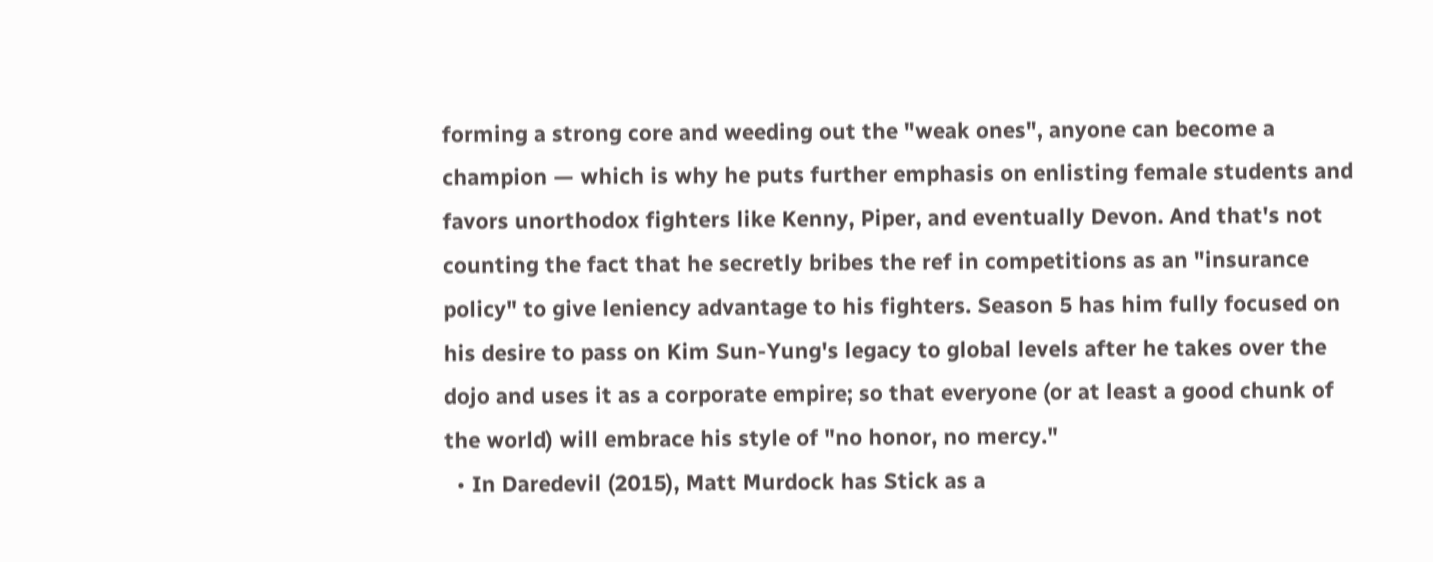forming a strong core and weeding out the "weak ones", anyone can become a champion — which is why he puts further emphasis on enlisting female students and favors unorthodox fighters like Kenny, Piper, and eventually Devon. And that's not counting the fact that he secretly bribes the ref in competitions as an "insurance policy" to give leniency advantage to his fighters. Season 5 has him fully focused on his desire to pass on Kim Sun-Yung's legacy to global levels after he takes over the dojo and uses it as a corporate empire; so that everyone (or at least a good chunk of the world) will embrace his style of "no honor, no mercy."
  • In Daredevil (2015), Matt Murdock has Stick as a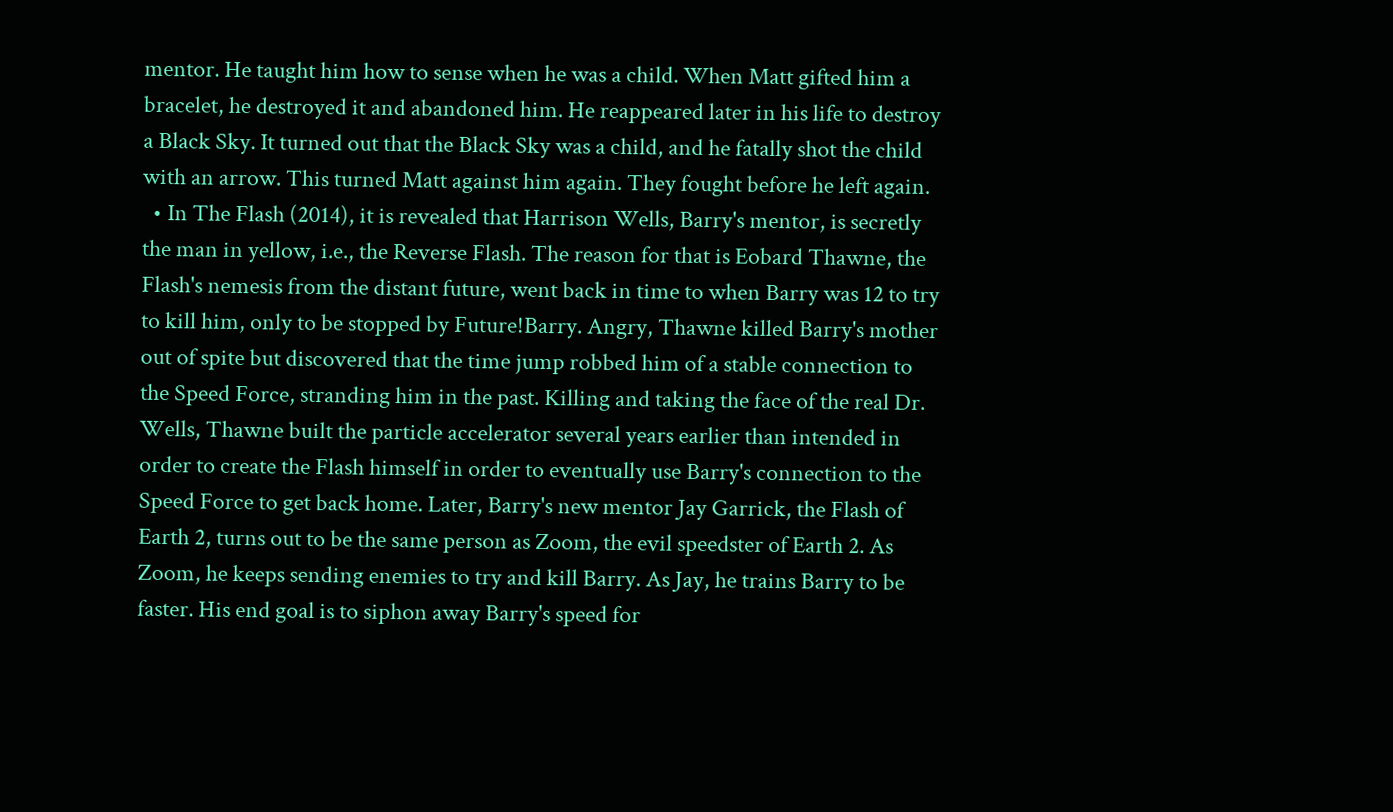mentor. He taught him how to sense when he was a child. When Matt gifted him a bracelet, he destroyed it and abandoned him. He reappeared later in his life to destroy a Black Sky. It turned out that the Black Sky was a child, and he fatally shot the child with an arrow. This turned Matt against him again. They fought before he left again.
  • In The Flash (2014), it is revealed that Harrison Wells, Barry's mentor, is secretly the man in yellow, i.e., the Reverse Flash. The reason for that is Eobard Thawne, the Flash's nemesis from the distant future, went back in time to when Barry was 12 to try to kill him, only to be stopped by Future!Barry. Angry, Thawne killed Barry's mother out of spite but discovered that the time jump robbed him of a stable connection to the Speed Force, stranding him in the past. Killing and taking the face of the real Dr. Wells, Thawne built the particle accelerator several years earlier than intended in order to create the Flash himself in order to eventually use Barry's connection to the Speed Force to get back home. Later, Barry's new mentor Jay Garrick, the Flash of Earth 2, turns out to be the same person as Zoom, the evil speedster of Earth 2. As Zoom, he keeps sending enemies to try and kill Barry. As Jay, he trains Barry to be faster. His end goal is to siphon away Barry's speed for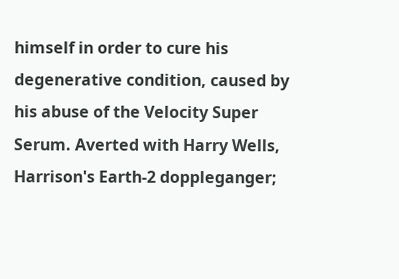himself in order to cure his degenerative condition, caused by his abuse of the Velocity Super Serum. Averted with Harry Wells, Harrison's Earth-2 doppleganger;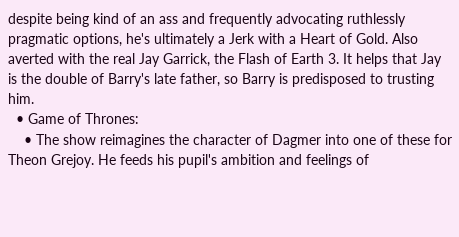despite being kind of an ass and frequently advocating ruthlessly pragmatic options, he's ultimately a Jerk with a Heart of Gold. Also averted with the real Jay Garrick, the Flash of Earth 3. It helps that Jay is the double of Barry's late father, so Barry is predisposed to trusting him.
  • Game of Thrones:
    • The show reimagines the character of Dagmer into one of these for Theon Grejoy. He feeds his pupil's ambition and feelings of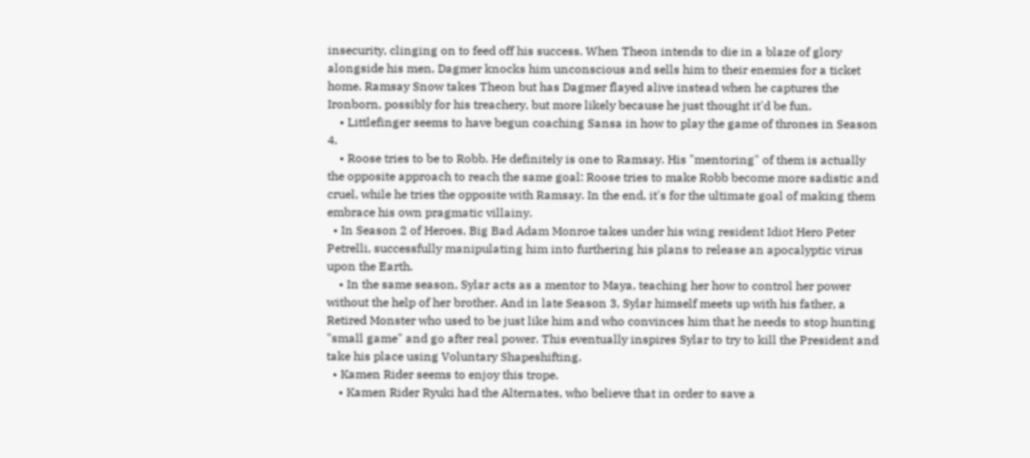insecurity, clinging on to feed off his success. When Theon intends to die in a blaze of glory alongside his men, Dagmer knocks him unconscious and sells him to their enemies for a ticket home. Ramsay Snow takes Theon but has Dagmer flayed alive instead when he captures the Ironborn, possibly for his treachery, but more likely because he just thought it'd be fun.
    • Littlefinger seems to have begun coaching Sansa in how to play the game of thrones in Season 4.
    • Roose tries to be to Robb. He definitely is one to Ramsay. His "mentoring" of them is actually the opposite approach to reach the same goal: Roose tries to make Robb become more sadistic and cruel, while he tries the opposite with Ramsay. In the end, it's for the ultimate goal of making them embrace his own pragmatic villainy.
  • In Season 2 of Heroes, Big Bad Adam Monroe takes under his wing resident Idiot Hero Peter Petrelli, successfully manipulating him into furthering his plans to release an apocalyptic virus upon the Earth.
    • In the same season, Sylar acts as a mentor to Maya, teaching her how to control her power without the help of her brother. And in late Season 3, Sylar himself meets up with his father, a Retired Monster who used to be just like him and who convinces him that he needs to stop hunting "small game" and go after real power. This eventually inspires Sylar to try to kill the President and take his place using Voluntary Shapeshifting.
  • Kamen Rider seems to enjoy this trope.
    • Kamen Rider Ryuki had the Alternates, who believe that in order to save a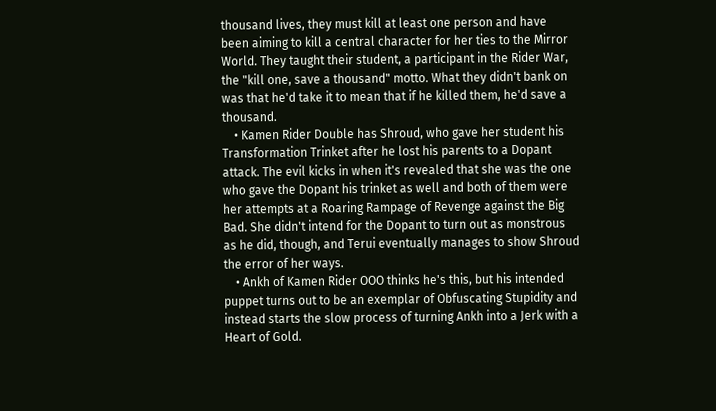thousand lives, they must kill at least one person and have been aiming to kill a central character for her ties to the Mirror World. They taught their student, a participant in the Rider War, the "kill one, save a thousand" motto. What they didn't bank on was that he'd take it to mean that if he killed them, he'd save a thousand.
    • Kamen Rider Double has Shroud, who gave her student his Transformation Trinket after he lost his parents to a Dopant attack. The evil kicks in when it's revealed that she was the one who gave the Dopant his trinket as well and both of them were her attempts at a Roaring Rampage of Revenge against the Big Bad. She didn't intend for the Dopant to turn out as monstrous as he did, though, and Terui eventually manages to show Shroud the error of her ways.
    • Ankh of Kamen Rider OOO thinks he's this, but his intended puppet turns out to be an exemplar of Obfuscating Stupidity and instead starts the slow process of turning Ankh into a Jerk with a Heart of Gold.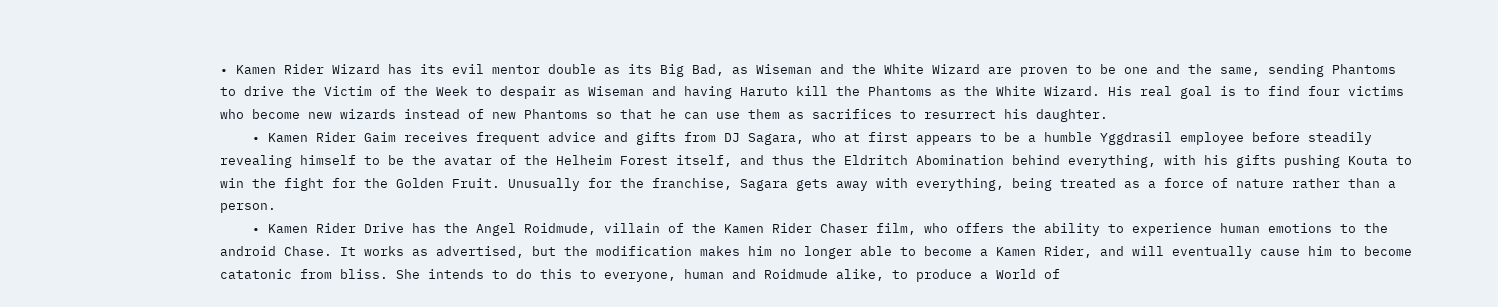• Kamen Rider Wizard has its evil mentor double as its Big Bad, as Wiseman and the White Wizard are proven to be one and the same, sending Phantoms to drive the Victim of the Week to despair as Wiseman and having Haruto kill the Phantoms as the White Wizard. His real goal is to find four victims who become new wizards instead of new Phantoms so that he can use them as sacrifices to resurrect his daughter.
    • Kamen Rider Gaim receives frequent advice and gifts from DJ Sagara, who at first appears to be a humble Yggdrasil employee before steadily revealing himself to be the avatar of the Helheim Forest itself, and thus the Eldritch Abomination behind everything, with his gifts pushing Kouta to win the fight for the Golden Fruit. Unusually for the franchise, Sagara gets away with everything, being treated as a force of nature rather than a person.
    • Kamen Rider Drive has the Angel Roidmude, villain of the Kamen Rider Chaser film, who offers the ability to experience human emotions to the android Chase. It works as advertised, but the modification makes him no longer able to become a Kamen Rider, and will eventually cause him to become catatonic from bliss. She intends to do this to everyone, human and Roidmude alike, to produce a World of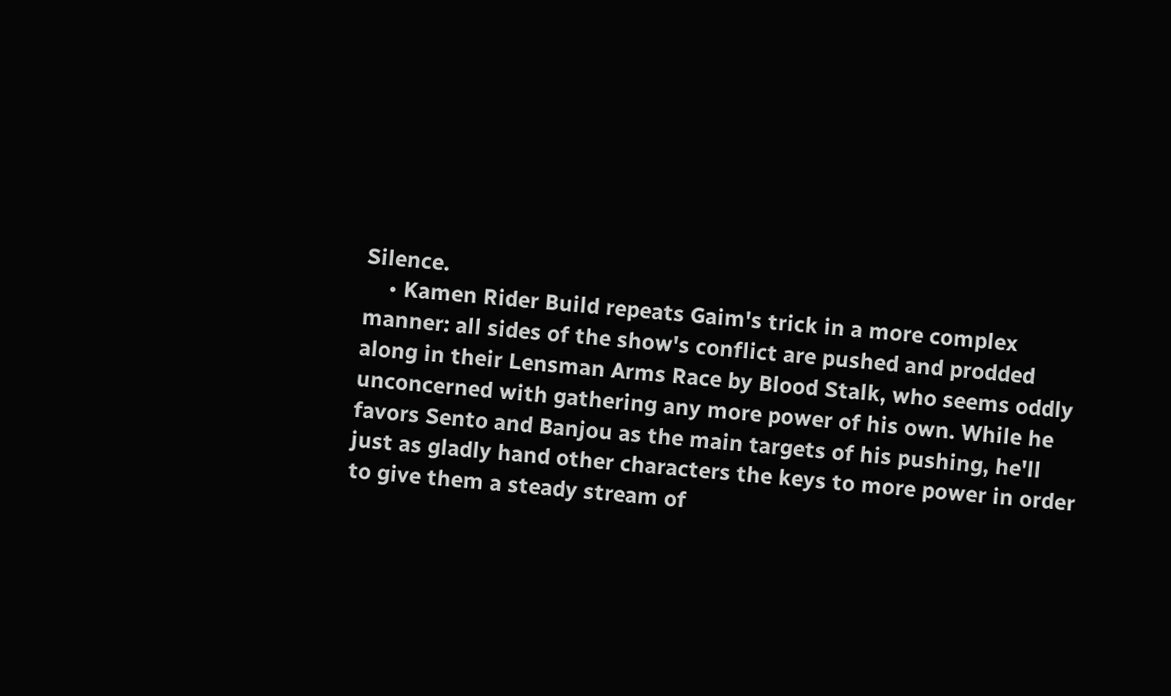Silence.
    • Kamen Rider Build repeats Gaim's trick in a more complex manner: all sides of the show's conflict are pushed and prodded along in their Lensman Arms Race by Blood Stalk, who seems oddly unconcerned with gathering any more power of his own. While he favors Sento and Banjou as the main targets of his pushing, he'll just as gladly hand other characters the keys to more power in order to give them a steady stream of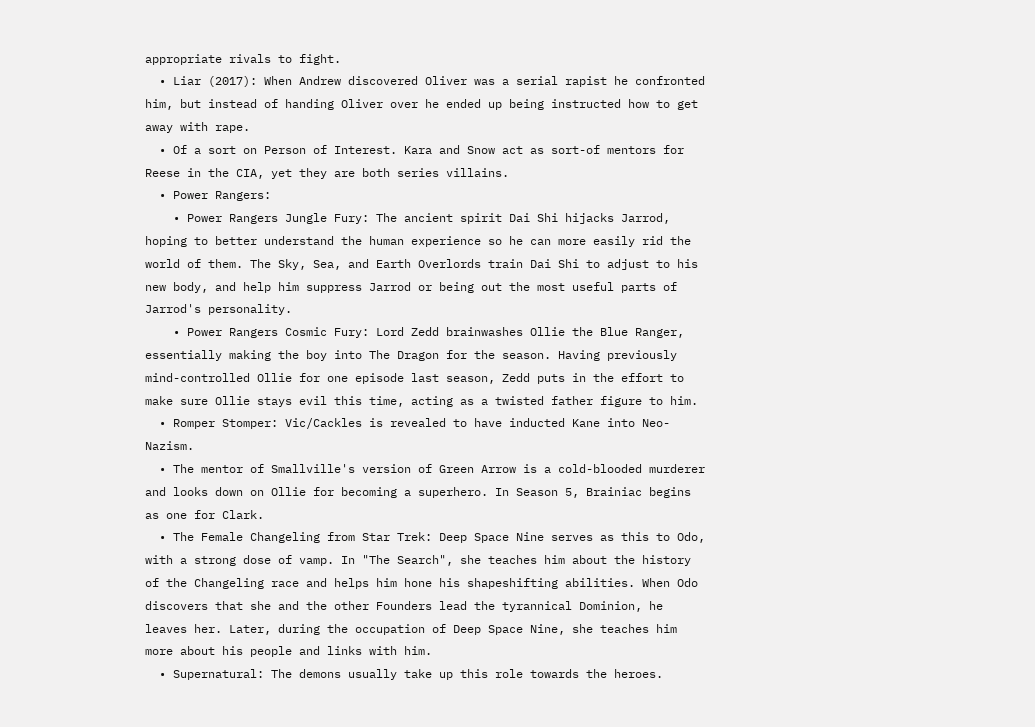appropriate rivals to fight.
  • Liar (2017): When Andrew discovered Oliver was a serial rapist he confronted him, but instead of handing Oliver over he ended up being instructed how to get away with rape.
  • Of a sort on Person of Interest. Kara and Snow act as sort-of mentors for Reese in the CIA, yet they are both series villains.
  • Power Rangers:
    • Power Rangers Jungle Fury: The ancient spirit Dai Shi hijacks Jarrod, hoping to better understand the human experience so he can more easily rid the world of them. The Sky, Sea, and Earth Overlords train Dai Shi to adjust to his new body, and help him suppress Jarrod or being out the most useful parts of Jarrod's personality.
    • Power Rangers Cosmic Fury: Lord Zedd brainwashes Ollie the Blue Ranger, essentially making the boy into The Dragon for the season. Having previously mind-controlled Ollie for one episode last season, Zedd puts in the effort to make sure Ollie stays evil this time, acting as a twisted father figure to him.
  • Romper Stomper: Vic/Cackles is revealed to have inducted Kane into Neo-Nazism.
  • The mentor of Smallville's version of Green Arrow is a cold-blooded murderer and looks down on Ollie for becoming a superhero. In Season 5, Brainiac begins as one for Clark.
  • The Female Changeling from Star Trek: Deep Space Nine serves as this to Odo, with a strong dose of vamp. In "The Search", she teaches him about the history of the Changeling race and helps him hone his shapeshifting abilities. When Odo discovers that she and the other Founders lead the tyrannical Dominion, he leaves her. Later, during the occupation of Deep Space Nine, she teaches him more about his people and links with him.
  • Supernatural: The demons usually take up this role towards the heroes.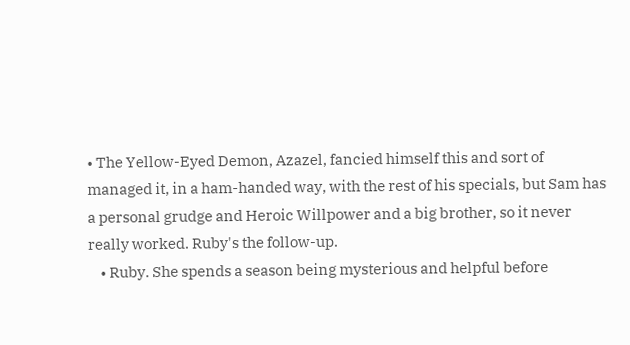• The Yellow-Eyed Demon, Azazel, fancied himself this and sort of managed it, in a ham-handed way, with the rest of his specials, but Sam has a personal grudge and Heroic Willpower and a big brother, so it never really worked. Ruby's the follow-up.
    • Ruby. She spends a season being mysterious and helpful before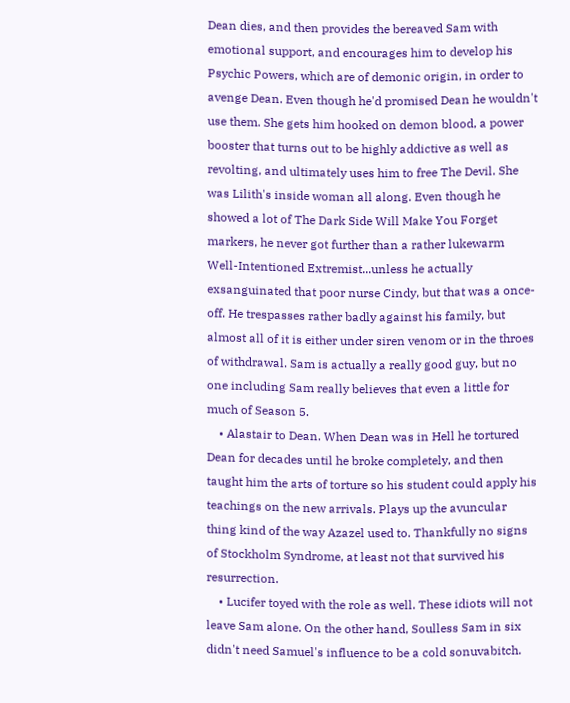Dean dies, and then provides the bereaved Sam with emotional support, and encourages him to develop his Psychic Powers, which are of demonic origin, in order to avenge Dean. Even though he'd promised Dean he wouldn't use them. She gets him hooked on demon blood, a power booster that turns out to be highly addictive as well as revolting, and ultimately uses him to free The Devil. She was Lilith's inside woman all along. Even though he showed a lot of The Dark Side Will Make You Forget markers, he never got further than a rather lukewarm Well-Intentioned Extremist...unless he actually exsanguinated that poor nurse Cindy, but that was a once-off. He trespasses rather badly against his family, but almost all of it is either under siren venom or in the throes of withdrawal. Sam is actually a really good guy, but no one including Sam really believes that even a little for much of Season 5.
    • Alastair to Dean. When Dean was in Hell he tortured Dean for decades until he broke completely, and then taught him the arts of torture so his student could apply his teachings on the new arrivals. Plays up the avuncular thing kind of the way Azazel used to. Thankfully no signs of Stockholm Syndrome, at least not that survived his resurrection.
    • Lucifer toyed with the role as well. These idiots will not leave Sam alone. On the other hand, Soulless Sam in six didn't need Samuel's influence to be a cold sonuvabitch.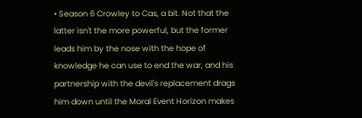• Season 6 Crowley to Cas, a bit. Not that the latter isn't the more powerful, but the former leads him by the nose with the hope of knowledge he can use to end the war, and his partnership with the devil's replacement drags him down until the Moral Event Horizon makes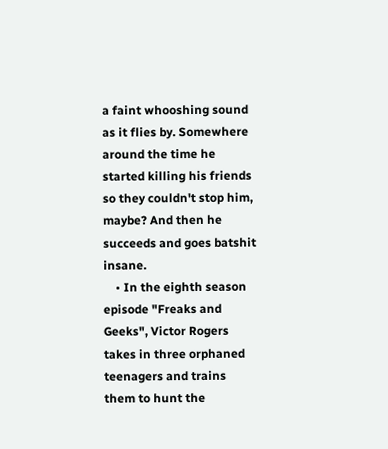a faint whooshing sound as it flies by. Somewhere around the time he started killing his friends so they couldn't stop him, maybe? And then he succeeds and goes batshit insane.
    • In the eighth season episode "Freaks and Geeks", Victor Rogers takes in three orphaned teenagers and trains them to hunt the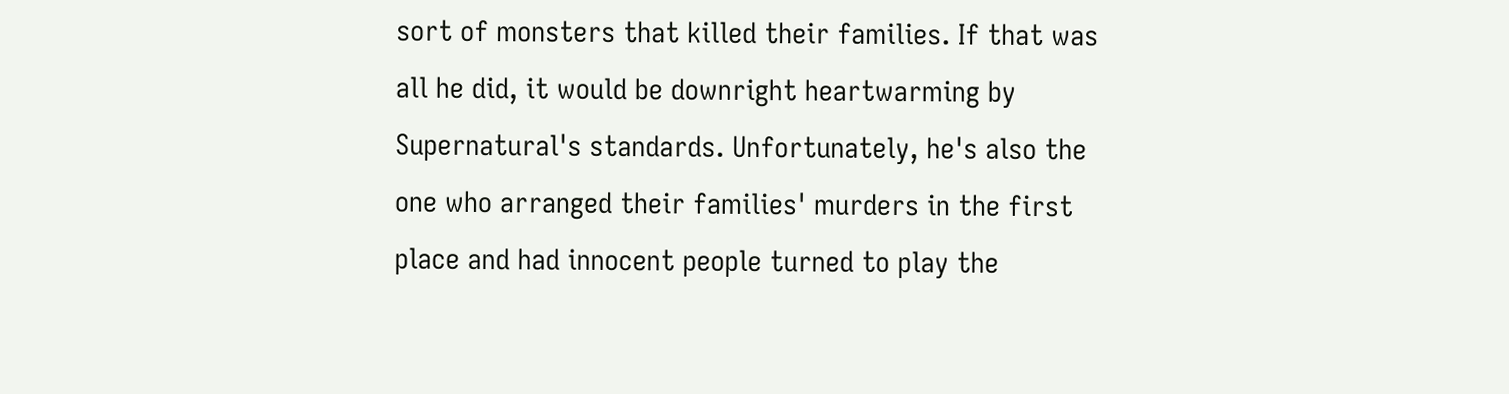sort of monsters that killed their families. If that was all he did, it would be downright heartwarming by Supernatural's standards. Unfortunately, he's also the one who arranged their families' murders in the first place and had innocent people turned to play the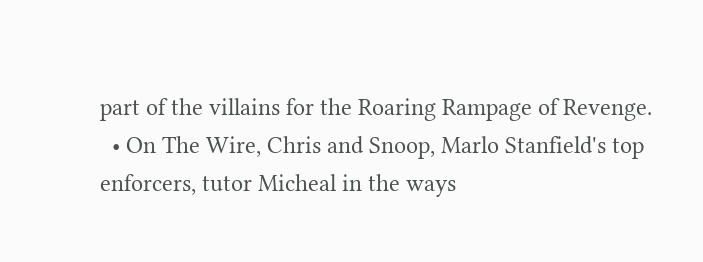part of the villains for the Roaring Rampage of Revenge.
  • On The Wire, Chris and Snoop, Marlo Stanfield's top enforcers, tutor Micheal in the ways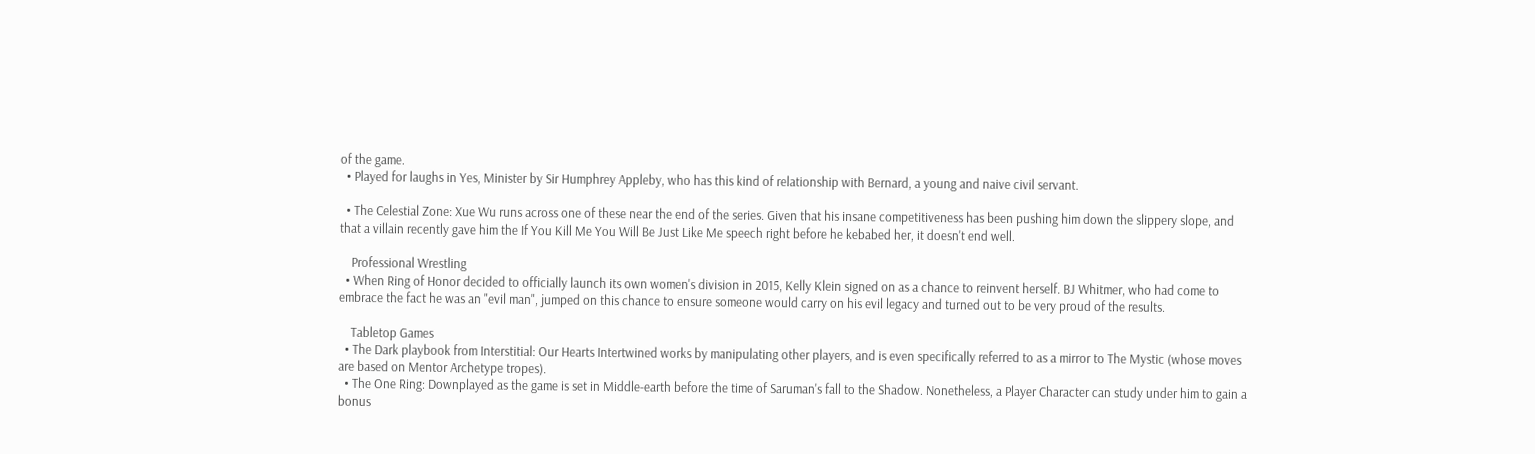of the game.
  • Played for laughs in Yes, Minister by Sir Humphrey Appleby, who has this kind of relationship with Bernard, a young and naive civil servant.

  • The Celestial Zone: Xue Wu runs across one of these near the end of the series. Given that his insane competitiveness has been pushing him down the slippery slope, and that a villain recently gave him the If You Kill Me You Will Be Just Like Me speech right before he kebabed her, it doesn't end well.

    Professional Wrestling
  • When Ring of Honor decided to officially launch its own women's division in 2015, Kelly Klein signed on as a chance to reinvent herself. BJ Whitmer, who had come to embrace the fact he was an "evil man", jumped on this chance to ensure someone would carry on his evil legacy and turned out to be very proud of the results.

    Tabletop Games
  • The Dark playbook from Interstitial: Our Hearts Intertwined works by manipulating other players, and is even specifically referred to as a mirror to The Mystic (whose moves are based on Mentor Archetype tropes).
  • The One Ring: Downplayed as the game is set in Middle-earth before the time of Saruman's fall to the Shadow. Nonetheless, a Player Character can study under him to gain a bonus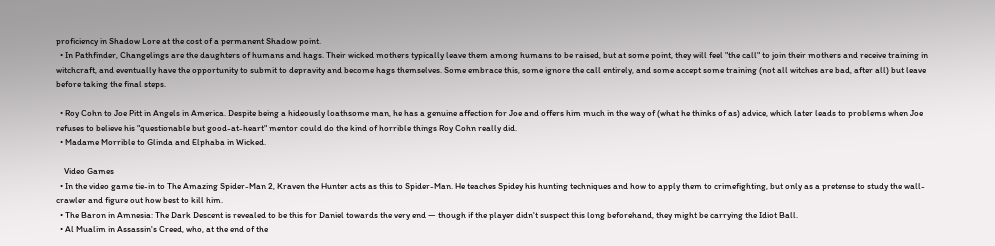proficiency in Shadow Lore at the cost of a permanent Shadow point.
  • In Pathfinder, Changelings are the daughters of humans and hags. Their wicked mothers typically leave them among humans to be raised, but at some point, they will feel "the call" to join their mothers and receive training in witchcraft, and eventually have the opportunity to submit to depravity and become hags themselves. Some embrace this, some ignore the call entirely, and some accept some training (not all witches are bad, after all) but leave before taking the final steps.

  • Roy Cohn to Joe Pitt in Angels in America. Despite being a hideously loathsome man, he has a genuine affection for Joe and offers him much in the way of (what he thinks of as) advice, which later leads to problems when Joe refuses to believe his "questionable but good-at-heart" mentor could do the kind of horrible things Roy Cohn really did.
  • Madame Morrible to Glinda and Elphaba in Wicked.

    Video Games
  • In the video game tie-in to The Amazing Spider-Man 2, Kraven the Hunter acts as this to Spider-Man. He teaches Spidey his hunting techniques and how to apply them to crimefighting, but only as a pretense to study the wall-crawler and figure out how best to kill him.
  • The Baron in Amnesia: The Dark Descent is revealed to be this for Daniel towards the very end — though if the player didn't suspect this long beforehand, they might be carrying the Idiot Ball.
  • Al Mualim in Assassin's Creed, who, at the end of the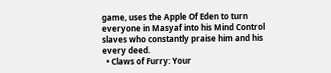game, uses the Apple Of Eden to turn everyone in Masyaf into his Mind Control slaves who constantly praise him and his every deed.
  • Claws of Furry: Your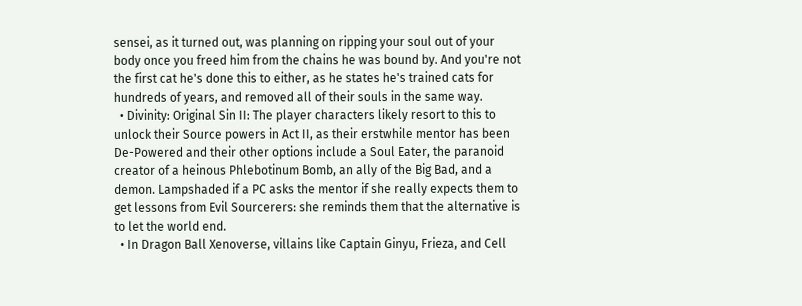sensei, as it turned out, was planning on ripping your soul out of your body once you freed him from the chains he was bound by. And you're not the first cat he's done this to either, as he states he's trained cats for hundreds of years, and removed all of their souls in the same way.
  • Divinity: Original Sin II: The player characters likely resort to this to unlock their Source powers in Act II, as their erstwhile mentor has been De-Powered and their other options include a Soul Eater, the paranoid creator of a heinous Phlebotinum Bomb, an ally of the Big Bad, and a demon. Lampshaded if a PC asks the mentor if she really expects them to get lessons from Evil Sourcerers: she reminds them that the alternative is to let the world end.
  • In Dragon Ball Xenoverse, villains like Captain Ginyu, Frieza, and Cell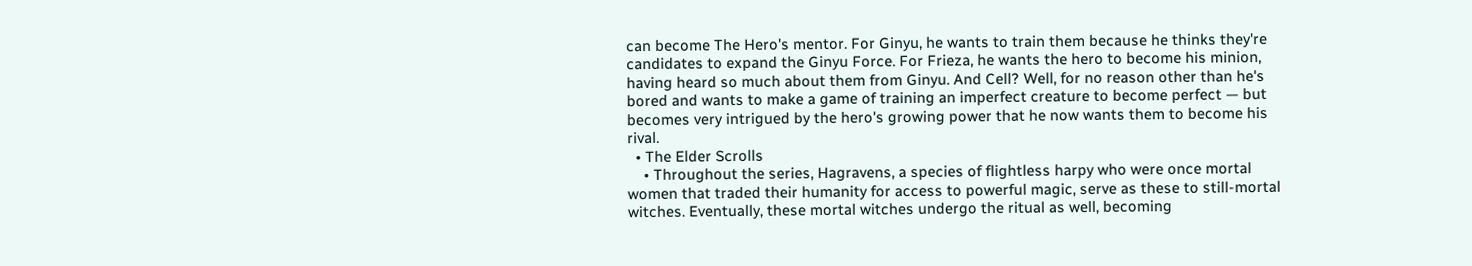can become The Hero's mentor. For Ginyu, he wants to train them because he thinks they're candidates to expand the Ginyu Force. For Frieza, he wants the hero to become his minion, having heard so much about them from Ginyu. And Cell? Well, for no reason other than he's bored and wants to make a game of training an imperfect creature to become perfect — but becomes very intrigued by the hero's growing power that he now wants them to become his rival.
  • The Elder Scrolls
    • Throughout the series, Hagravens, a species of flightless harpy who were once mortal women that traded their humanity for access to powerful magic, serve as these to still-mortal witches. Eventually, these mortal witches undergo the ritual as well, becoming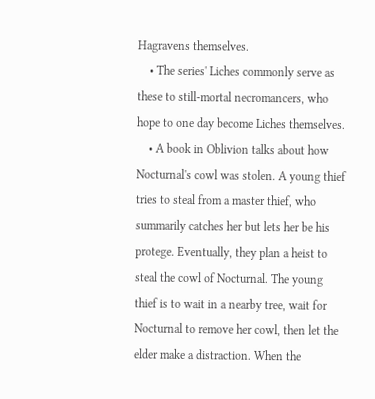Hagravens themselves.
    • The series' Liches commonly serve as these to still-mortal necromancers, who hope to one day become Liches themselves.
    • A book in Oblivion talks about how Nocturnal's cowl was stolen. A young thief tries to steal from a master thief, who summarily catches her but lets her be his protege. Eventually, they plan a heist to steal the cowl of Nocturnal. The young thief is to wait in a nearby tree, wait for Nocturnal to remove her cowl, then let the elder make a distraction. When the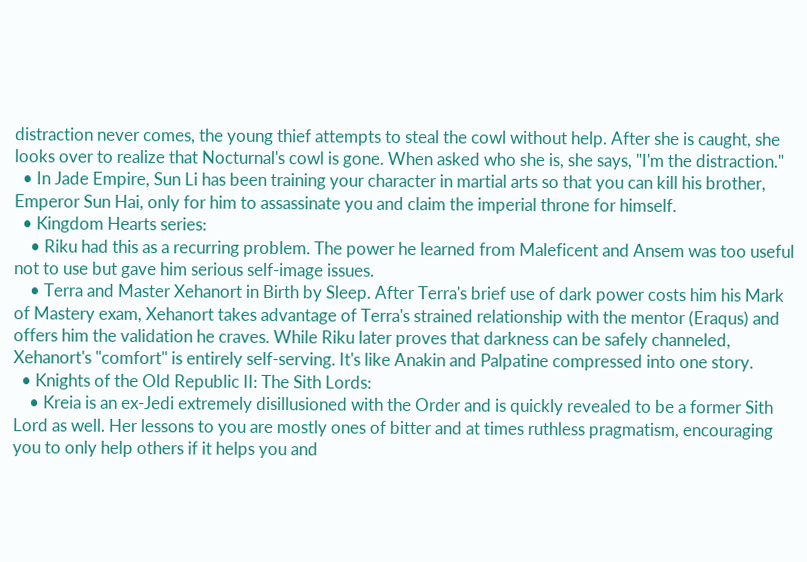distraction never comes, the young thief attempts to steal the cowl without help. After she is caught, she looks over to realize that Nocturnal's cowl is gone. When asked who she is, she says, "I'm the distraction."
  • In Jade Empire, Sun Li has been training your character in martial arts so that you can kill his brother, Emperor Sun Hai, only for him to assassinate you and claim the imperial throne for himself.
  • Kingdom Hearts series:
    • Riku had this as a recurring problem. The power he learned from Maleficent and Ansem was too useful not to use but gave him serious self-image issues.
    • Terra and Master Xehanort in Birth by Sleep. After Terra's brief use of dark power costs him his Mark of Mastery exam, Xehanort takes advantage of Terra's strained relationship with the mentor (Eraqus) and offers him the validation he craves. While Riku later proves that darkness can be safely channeled, Xehanort's "comfort" is entirely self-serving. It's like Anakin and Palpatine compressed into one story.
  • Knights of the Old Republic II: The Sith Lords:
    • Kreia is an ex-Jedi extremely disillusioned with the Order and is quickly revealed to be a former Sith Lord as well. Her lessons to you are mostly ones of bitter and at times ruthless pragmatism, encouraging you to only help others if it helps you and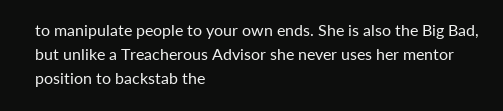to manipulate people to your own ends. She is also the Big Bad, but unlike a Treacherous Advisor she never uses her mentor position to backstab the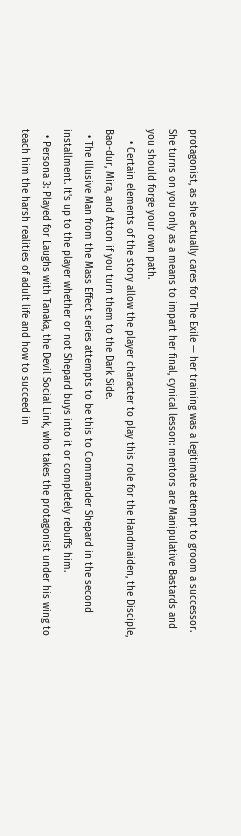protagonist, as she actually cares for The Exile — her training was a legitimate attempt to groom a successor. She turns on you only as a means to impart her final, cynical lesson: mentors are Manipulative Bastards and you should forge your own path.
    • Certain elements of the story allow the player character to play this role for the Handmaiden, the Disciple, Bao-dur, Mira, and Atton if you turn them to the Dark Side.
  • The Illusive Man from the Mass Effect series attempts to be this to Commander Shepard in the second installment. It's up to the player whether or not Shepard buys into it or completely rebuffs him.
  • Persona 3: Played for Laughs with Tanaka, the Devil Social Link, who takes the protagonist under his wing to teach him the harsh realities of adult life and how to succeed in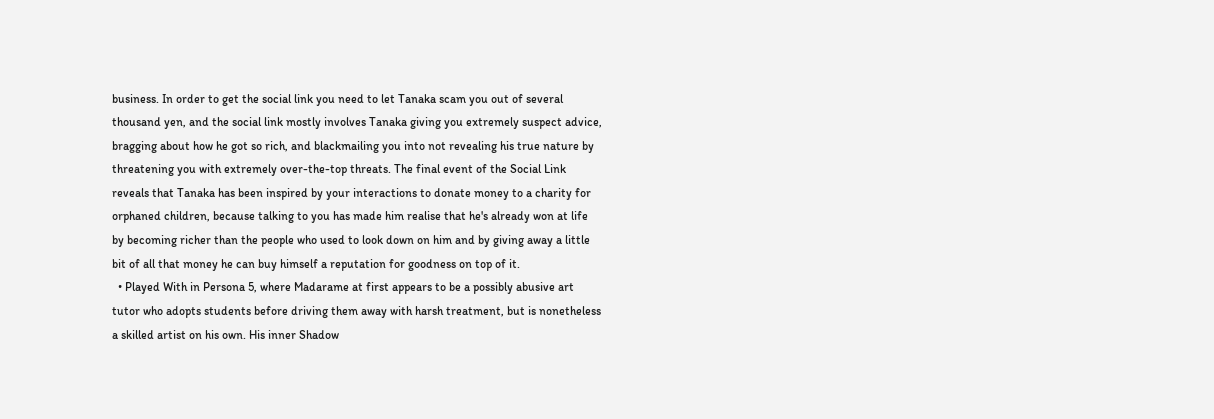business. In order to get the social link you need to let Tanaka scam you out of several thousand yen, and the social link mostly involves Tanaka giving you extremely suspect advice, bragging about how he got so rich, and blackmailing you into not revealing his true nature by threatening you with extremely over-the-top threats. The final event of the Social Link reveals that Tanaka has been inspired by your interactions to donate money to a charity for orphaned children, because talking to you has made him realise that he's already won at life by becoming richer than the people who used to look down on him and by giving away a little bit of all that money he can buy himself a reputation for goodness on top of it.
  • Played With in Persona 5, where Madarame at first appears to be a possibly abusive art tutor who adopts students before driving them away with harsh treatment, but is nonetheless a skilled artist on his own. His inner Shadow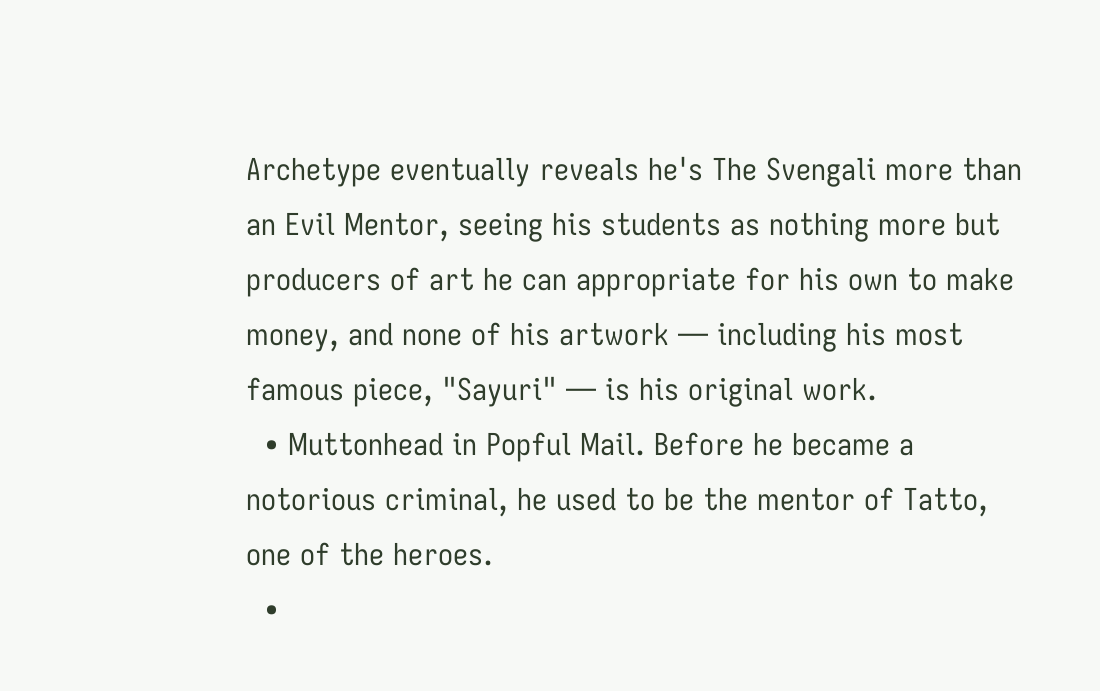Archetype eventually reveals he's The Svengali more than an Evil Mentor, seeing his students as nothing more but producers of art he can appropriate for his own to make money, and none of his artwork — including his most famous piece, "Sayuri" — is his original work.
  • Muttonhead in Popful Mail. Before he became a notorious criminal, he used to be the mentor of Tatto, one of the heroes.
  •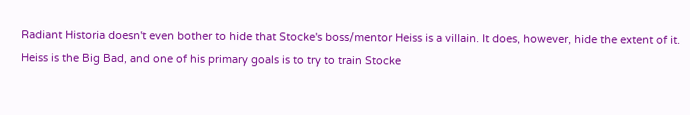Radiant Historia doesn't even bother to hide that Stocke's boss/mentor Heiss is a villain. It does, however, hide the extent of it. Heiss is the Big Bad, and one of his primary goals is to try to train Stocke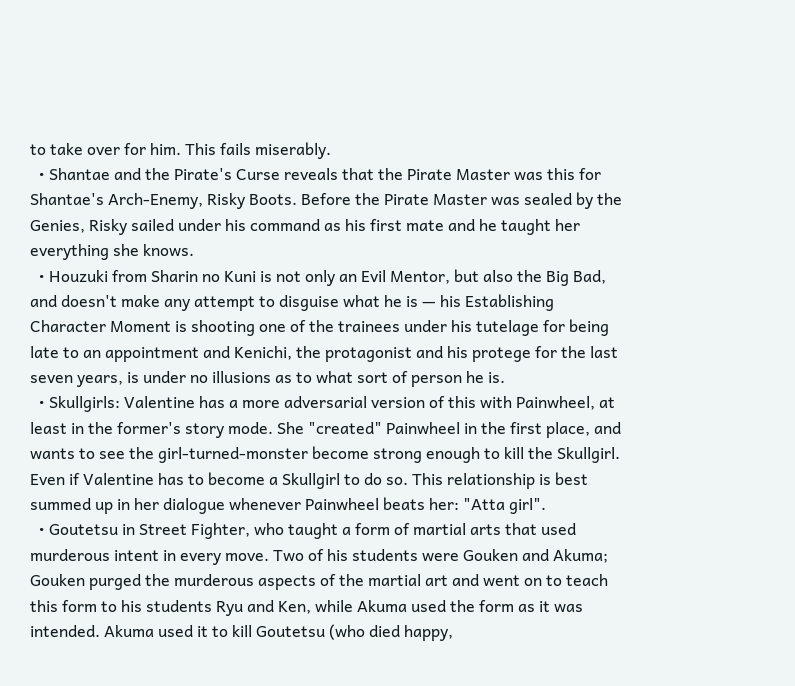to take over for him. This fails miserably.
  • Shantae and the Pirate's Curse reveals that the Pirate Master was this for Shantae's Arch-Enemy, Risky Boots. Before the Pirate Master was sealed by the Genies, Risky sailed under his command as his first mate and he taught her everything she knows.
  • Houzuki from Sharin no Kuni is not only an Evil Mentor, but also the Big Bad, and doesn't make any attempt to disguise what he is — his Establishing Character Moment is shooting one of the trainees under his tutelage for being late to an appointment and Kenichi, the protagonist and his protege for the last seven years, is under no illusions as to what sort of person he is.
  • Skullgirls: Valentine has a more adversarial version of this with Painwheel, at least in the former's story mode. She "created" Painwheel in the first place, and wants to see the girl-turned-monster become strong enough to kill the Skullgirl. Even if Valentine has to become a Skullgirl to do so. This relationship is best summed up in her dialogue whenever Painwheel beats her: "Atta girl".
  • Goutetsu in Street Fighter, who taught a form of martial arts that used murderous intent in every move. Two of his students were Gouken and Akuma; Gouken purged the murderous aspects of the martial art and went on to teach this form to his students Ryu and Ken, while Akuma used the form as it was intended. Akuma used it to kill Goutetsu (who died happy,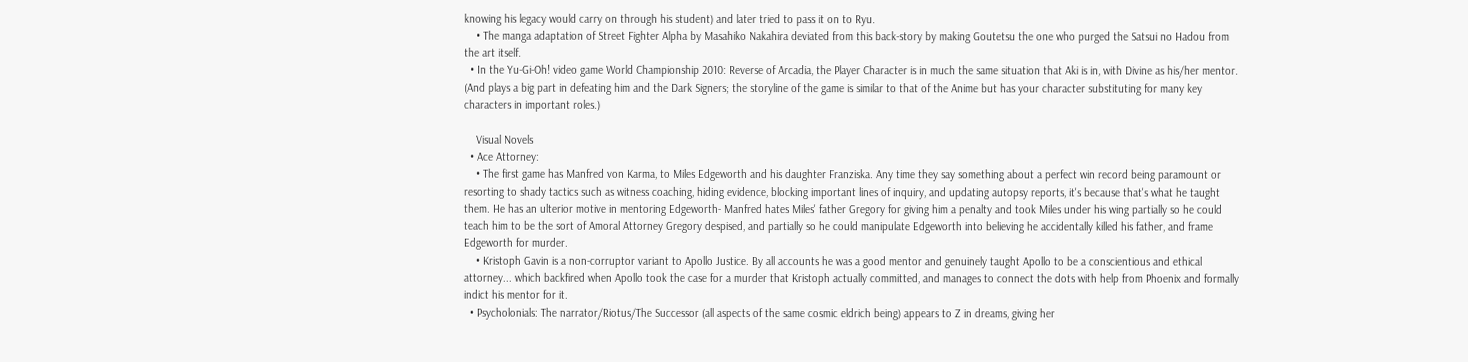knowing his legacy would carry on through his student) and later tried to pass it on to Ryu.
    • The manga adaptation of Street Fighter Alpha by Masahiko Nakahira deviated from this back-story by making Goutetsu the one who purged the Satsui no Hadou from the art itself.
  • In the Yu-Gi-Oh! video game World Championship 2010: Reverse of Arcadia, the Player Character is in much the same situation that Aki is in, with Divine as his/her mentor. (And plays a big part in defeating him and the Dark Signers; the storyline of the game is similar to that of the Anime but has your character substituting for many key characters in important roles.)

    Visual Novels
  • Ace Attorney:
    • The first game has Manfred von Karma, to Miles Edgeworth and his daughter Franziska. Any time they say something about a perfect win record being paramount or resorting to shady tactics such as witness coaching, hiding evidence, blocking important lines of inquiry, and updating autopsy reports, it's because that's what he taught them. He has an ulterior motive in mentoring Edgeworth- Manfred hates Miles' father Gregory for giving him a penalty and took Miles under his wing partially so he could teach him to be the sort of Amoral Attorney Gregory despised, and partially so he could manipulate Edgeworth into believing he accidentally killed his father, and frame Edgeworth for murder.
    • Kristoph Gavin is a non-corruptor variant to Apollo Justice. By all accounts he was a good mentor and genuinely taught Apollo to be a conscientious and ethical attorney... which backfired when Apollo took the case for a murder that Kristoph actually committed, and manages to connect the dots with help from Phoenix and formally indict his mentor for it.
  • Psycholonials: The narrator/Riotus/The Successor (all aspects of the same cosmic eldrich being) appears to Z in dreams, giving her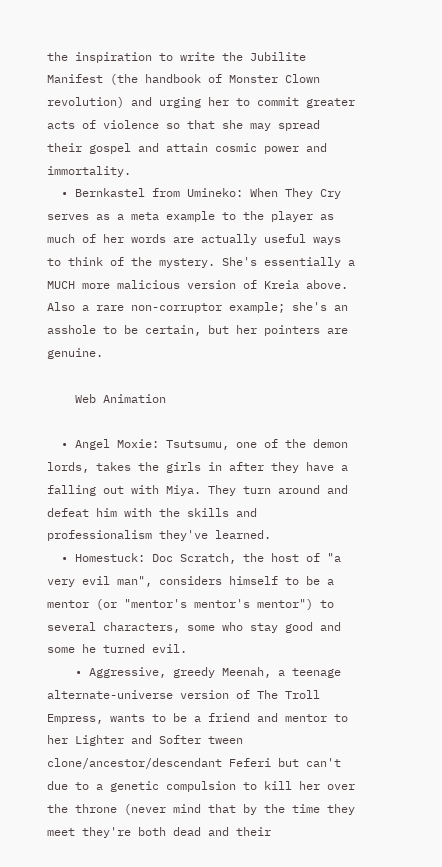the inspiration to write the Jubilite Manifest (the handbook of Monster Clown revolution) and urging her to commit greater acts of violence so that she may spread their gospel and attain cosmic power and immortality.
  • Bernkastel from Umineko: When They Cry serves as a meta example to the player as much of her words are actually useful ways to think of the mystery. She's essentially a MUCH more malicious version of Kreia above. Also a rare non-corruptor example; she's an asshole to be certain, but her pointers are genuine.

    Web Animation

  • Angel Moxie: Tsutsumu, one of the demon lords, takes the girls in after they have a falling out with Miya. They turn around and defeat him with the skills and professionalism they've learned.
  • Homestuck: Doc Scratch, the host of "a very evil man", considers himself to be a mentor (or "mentor's mentor's mentor") to several characters, some who stay good and some he turned evil.
    • Aggressive, greedy Meenah, a teenage alternate-universe version of The Troll Empress, wants to be a friend and mentor to her Lighter and Softer tween clone/ancestor/descendant Feferi but can't due to a genetic compulsion to kill her over the throne (never mind that by the time they meet they're both dead and their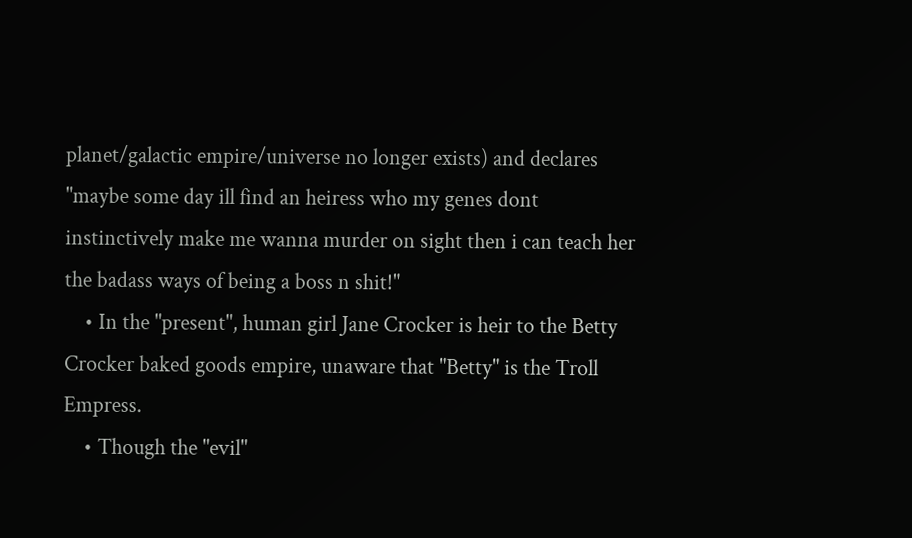planet/galactic empire/universe no longer exists) and declares "maybe some day ill find an heiress who my genes dont instinctively make me wanna murder on sight then i can teach her the badass ways of being a boss n shit!"
    • In the "present", human girl Jane Crocker is heir to the Betty Crocker baked goods empire, unaware that "Betty" is the Troll Empress.
    • Though the "evil"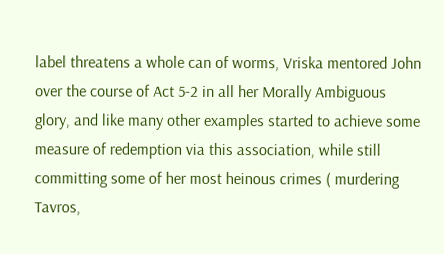label threatens a whole can of worms, Vriska mentored John over the course of Act 5-2 in all her Morally Ambiguous glory, and like many other examples started to achieve some measure of redemption via this association, while still committing some of her most heinous crimes ( murdering Tavros,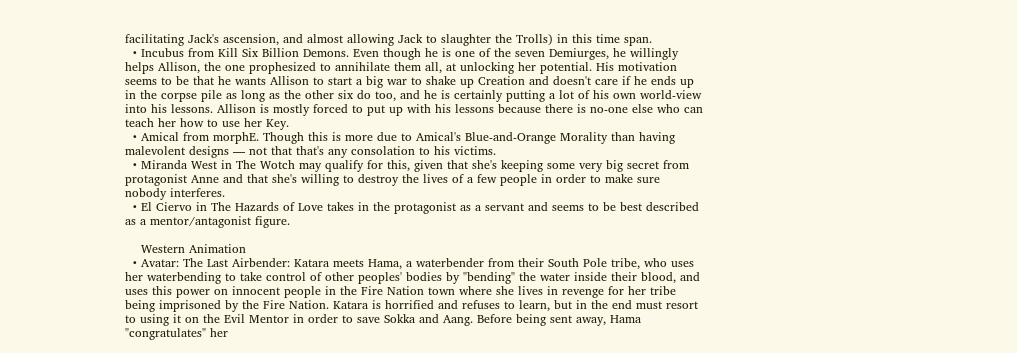facilitating Jack's ascension, and almost allowing Jack to slaughter the Trolls) in this time span.
  • Incubus from Kill Six Billion Demons. Even though he is one of the seven Demiurges, he willingly helps Allison, the one prophesized to annihilate them all, at unlocking her potential. His motivation seems to be that he wants Allison to start a big war to shake up Creation and doesn't care if he ends up in the corpse pile as long as the other six do too, and he is certainly putting a lot of his own world-view into his lessons. Allison is mostly forced to put up with his lessons because there is no-one else who can teach her how to use her Key.
  • Amical from morphE. Though this is more due to Amical's Blue-and-Orange Morality than having malevolent designs — not that that's any consolation to his victims.
  • Miranda West in The Wotch may qualify for this, given that she's keeping some very big secret from protagonist Anne and that she's willing to destroy the lives of a few people in order to make sure nobody interferes.
  • El Ciervo in The Hazards of Love takes in the protagonist as a servant and seems to be best described as a mentor/antagonist figure.

    Western Animation
  • Avatar: The Last Airbender: Katara meets Hama, a waterbender from their South Pole tribe, who uses her waterbending to take control of other peoples' bodies by "bending" the water inside their blood, and uses this power on innocent people in the Fire Nation town where she lives in revenge for her tribe being imprisoned by the Fire Nation. Katara is horrified and refuses to learn, but in the end must resort to using it on the Evil Mentor in order to save Sokka and Aang. Before being sent away, Hama "congratulates" her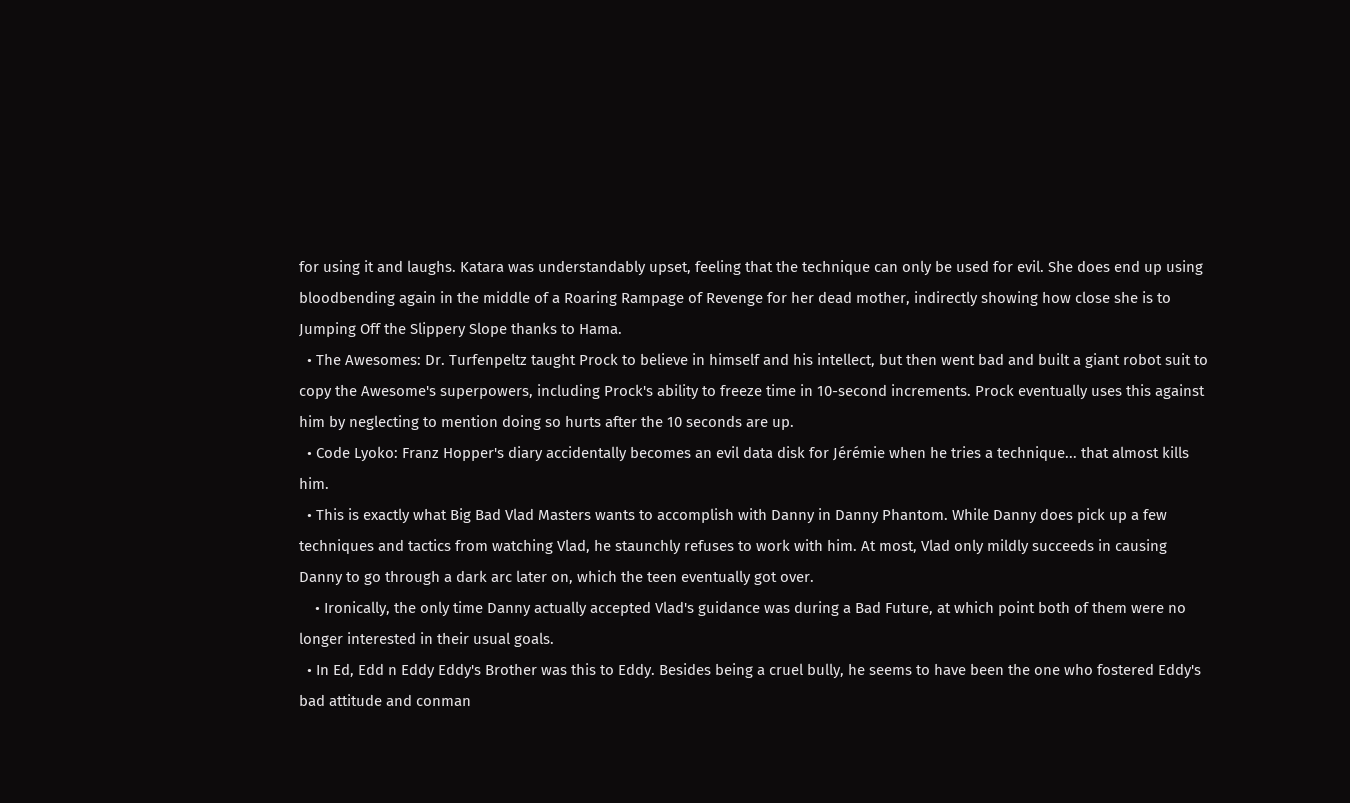for using it and laughs. Katara was understandably upset, feeling that the technique can only be used for evil. She does end up using bloodbending again in the middle of a Roaring Rampage of Revenge for her dead mother, indirectly showing how close she is to Jumping Off the Slippery Slope thanks to Hama.
  • The Awesomes: Dr. Turfenpeltz taught Prock to believe in himself and his intellect, but then went bad and built a giant robot suit to copy the Awesome's superpowers, including Prock's ability to freeze time in 10-second increments. Prock eventually uses this against him by neglecting to mention doing so hurts after the 10 seconds are up.
  • Code Lyoko: Franz Hopper's diary accidentally becomes an evil data disk for Jérémie when he tries a technique... that almost kills him.
  • This is exactly what Big Bad Vlad Masters wants to accomplish with Danny in Danny Phantom. While Danny does pick up a few techniques and tactics from watching Vlad, he staunchly refuses to work with him. At most, Vlad only mildly succeeds in causing Danny to go through a dark arc later on, which the teen eventually got over.
    • Ironically, the only time Danny actually accepted Vlad's guidance was during a Bad Future, at which point both of them were no longer interested in their usual goals.
  • In Ed, Edd n Eddy Eddy's Brother was this to Eddy. Besides being a cruel bully, he seems to have been the one who fostered Eddy's bad attitude and conman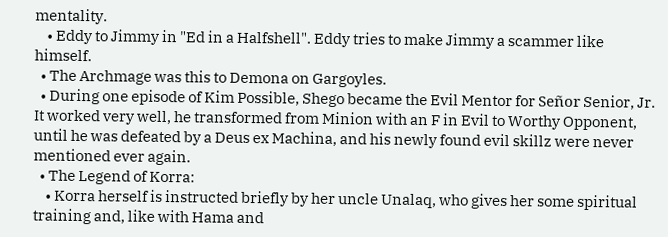mentality.
    • Eddy to Jimmy in "Ed in a Halfshell". Eddy tries to make Jimmy a scammer like himself.
  • The Archmage was this to Demona on Gargoyles.
  • During one episode of Kim Possible, Shego became the Evil Mentor for Señor Senior, Jr. It worked very well, he transformed from Minion with an F in Evil to Worthy Opponent, until he was defeated by a Deus ex Machina, and his newly found evil skillz were never mentioned ever again.
  • The Legend of Korra:
    • Korra herself is instructed briefly by her uncle Unalaq, who gives her some spiritual training and, like with Hama and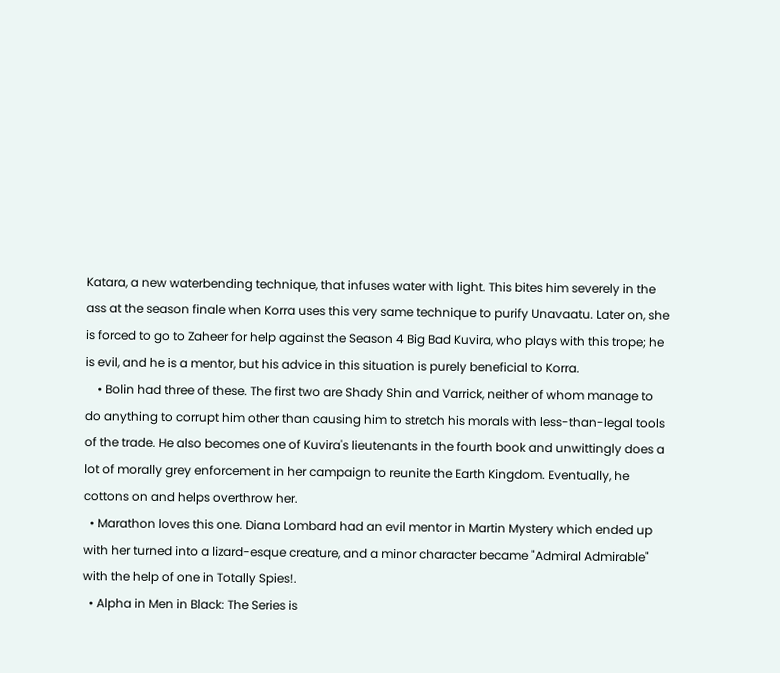Katara, a new waterbending technique, that infuses water with light. This bites him severely in the ass at the season finale when Korra uses this very same technique to purify Unavaatu. Later on, she is forced to go to Zaheer for help against the Season 4 Big Bad Kuvira, who plays with this trope; he is evil, and he is a mentor, but his advice in this situation is purely beneficial to Korra.
    • Bolin had three of these. The first two are Shady Shin and Varrick, neither of whom manage to do anything to corrupt him other than causing him to stretch his morals with less-than-legal tools of the trade. He also becomes one of Kuvira's lieutenants in the fourth book and unwittingly does a lot of morally grey enforcement in her campaign to reunite the Earth Kingdom. Eventually, he cottons on and helps overthrow her.
  • Marathon loves this one. Diana Lombard had an evil mentor in Martin Mystery which ended up with her turned into a lizard-esque creature, and a minor character became "Admiral Admirable" with the help of one in Totally Spies!.
  • Alpha in Men in Black: The Series is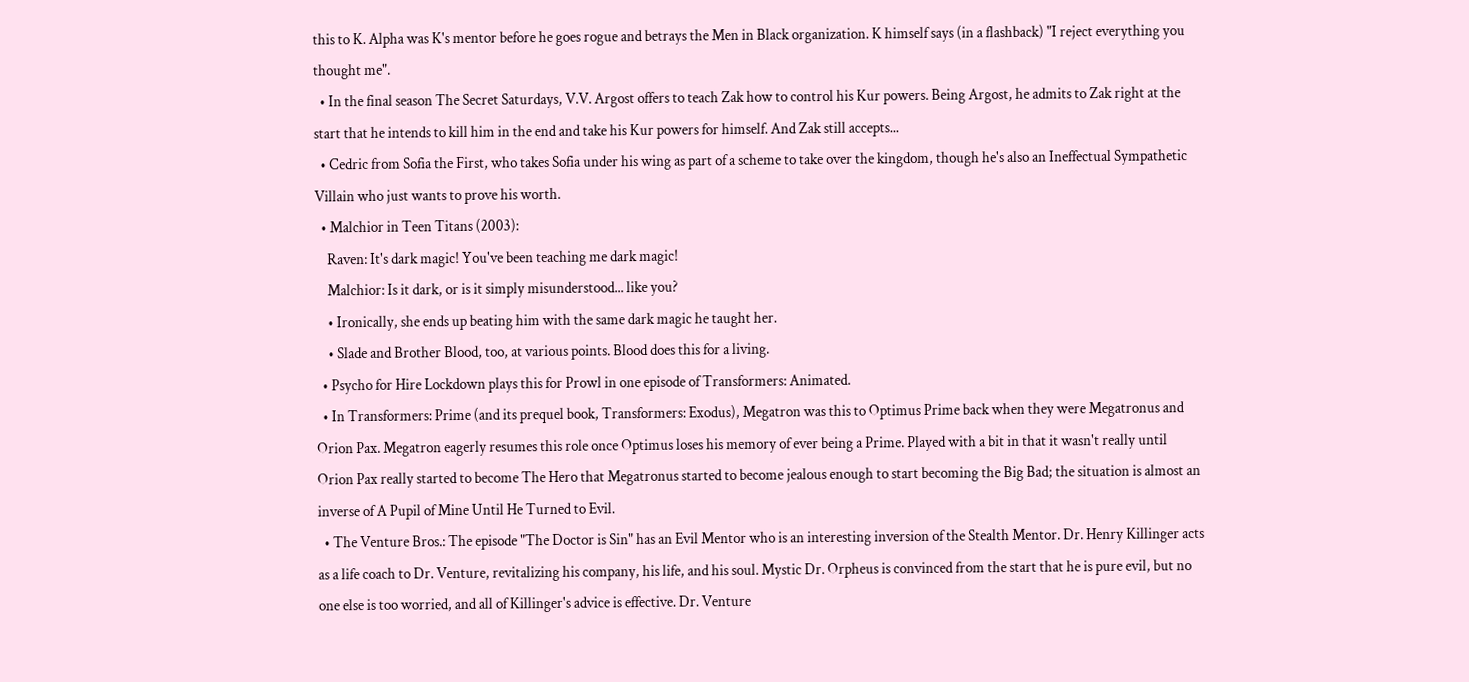this to K. Alpha was K's mentor before he goes rogue and betrays the Men in Black organization. K himself says (in a flashback) "I reject everything you thought me".
  • In the final season The Secret Saturdays, V.V. Argost offers to teach Zak how to control his Kur powers. Being Argost, he admits to Zak right at the start that he intends to kill him in the end and take his Kur powers for himself. And Zak still accepts...
  • Cedric from Sofia the First, who takes Sofia under his wing as part of a scheme to take over the kingdom, though he's also an Ineffectual Sympathetic Villain who just wants to prove his worth.
  • Malchior in Teen Titans (2003):
    Raven: It's dark magic! You've been teaching me dark magic!
    Malchior: Is it dark, or is it simply misunderstood... like you?
    • Ironically, she ends up beating him with the same dark magic he taught her.
    • Slade and Brother Blood, too, at various points. Blood does this for a living.
  • Psycho for Hire Lockdown plays this for Prowl in one episode of Transformers: Animated.
  • In Transformers: Prime (and its prequel book, Transformers: Exodus), Megatron was this to Optimus Prime back when they were Megatronus and Orion Pax. Megatron eagerly resumes this role once Optimus loses his memory of ever being a Prime. Played with a bit in that it wasn't really until Orion Pax really started to become The Hero that Megatronus started to become jealous enough to start becoming the Big Bad; the situation is almost an inverse of A Pupil of Mine Until He Turned to Evil.
  • The Venture Bros.: The episode "The Doctor is Sin" has an Evil Mentor who is an interesting inversion of the Stealth Mentor. Dr. Henry Killinger acts as a life coach to Dr. Venture, revitalizing his company, his life, and his soul. Mystic Dr. Orpheus is convinced from the start that he is pure evil, but no one else is too worried, and all of Killinger's advice is effective. Dr. Venture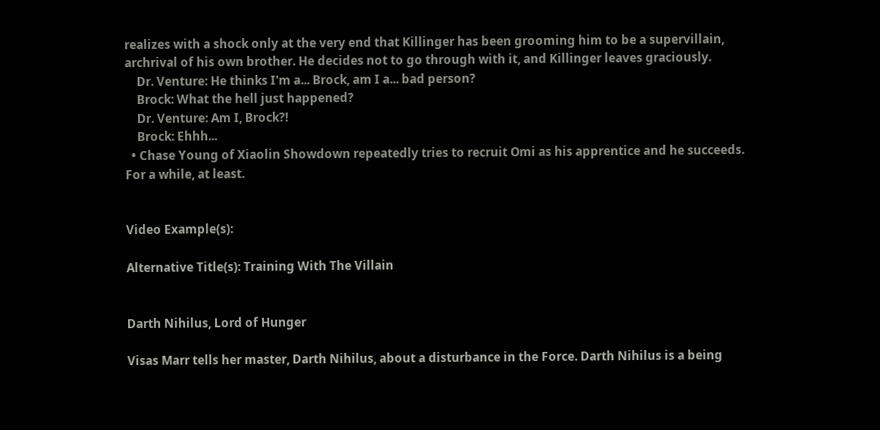realizes with a shock only at the very end that Killinger has been grooming him to be a supervillain, archrival of his own brother. He decides not to go through with it, and Killinger leaves graciously.
    Dr. Venture: He thinks I'm a... Brock, am I a... bad person?
    Brock: What the hell just happened?
    Dr. Venture: Am I, Brock?!
    Brock: Ehhh...
  • Chase Young of Xiaolin Showdown repeatedly tries to recruit Omi as his apprentice and he succeeds. For a while, at least.


Video Example(s):

Alternative Title(s): Training With The Villain


Darth Nihilus, Lord of Hunger

Visas Marr tells her master, Darth Nihilus, about a disturbance in the Force. Darth Nihilus is a being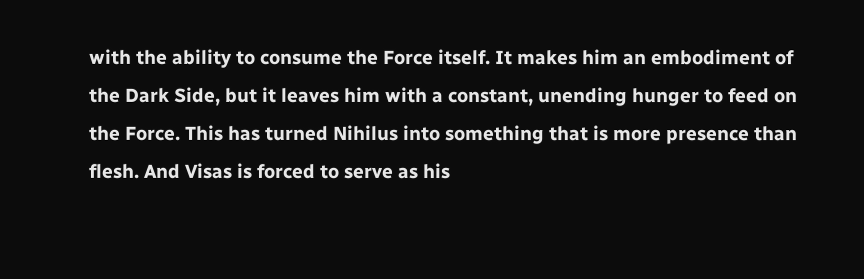with the ability to consume the Force itself. It makes him an embodiment of the Dark Side, but it leaves him with a constant, unending hunger to feed on the Force. This has turned Nihilus into something that is more presence than flesh. And Visas is forced to serve as his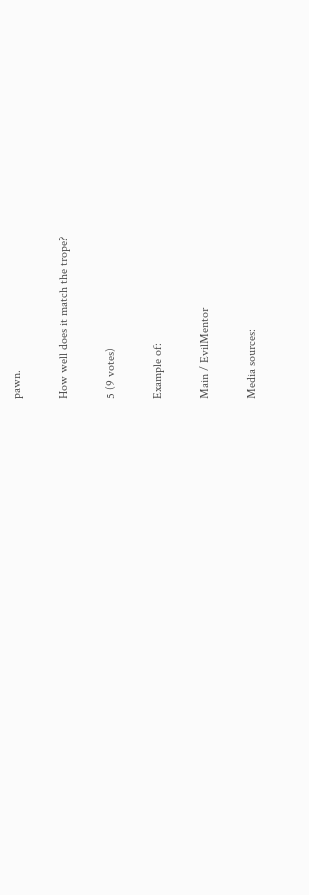pawn.

How well does it match the trope?

5 (9 votes)

Example of:

Main / EvilMentor

Media sources: